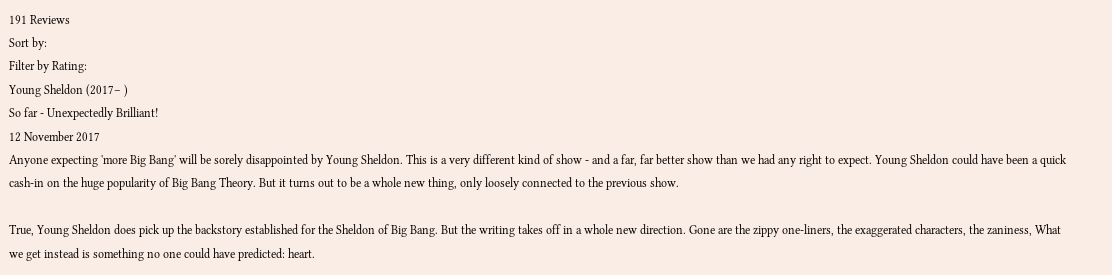191 Reviews
Sort by:
Filter by Rating:
Young Sheldon (2017– )
So far - Unexpectedly Brilliant!
12 November 2017
Anyone expecting 'more Big Bang' will be sorely disappointed by Young Sheldon. This is a very different kind of show - and a far, far better show than we had any right to expect. Young Sheldon could have been a quick cash-in on the huge popularity of Big Bang Theory. But it turns out to be a whole new thing, only loosely connected to the previous show.

True, Young Sheldon does pick up the backstory established for the Sheldon of Big Bang. But the writing takes off in a whole new direction. Gone are the zippy one-liners, the exaggerated characters, the zaniness, What we get instead is something no one could have predicted: heart.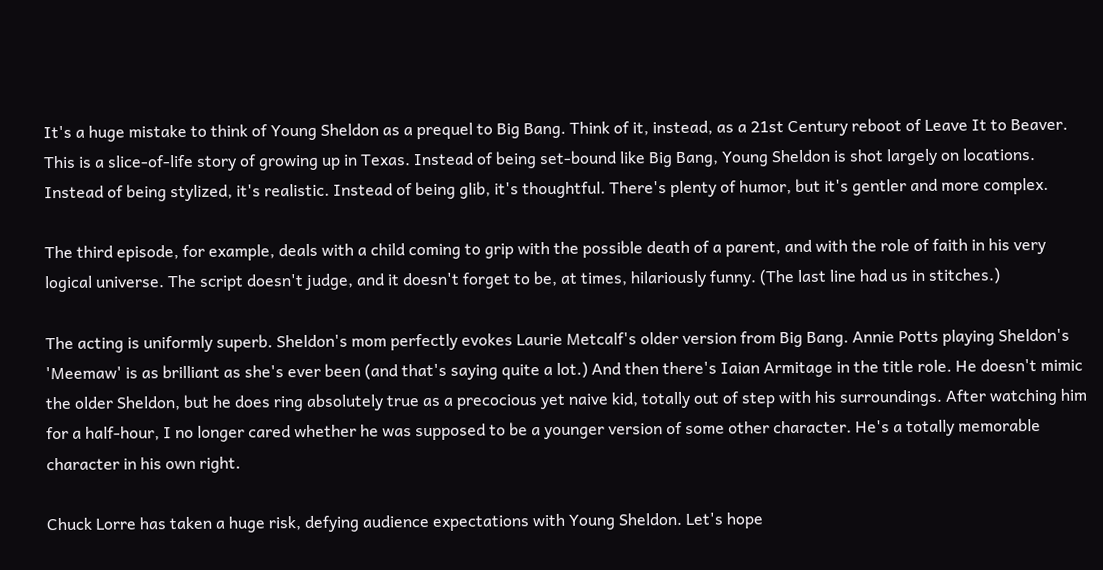It's a huge mistake to think of Young Sheldon as a prequel to Big Bang. Think of it, instead, as a 21st Century reboot of Leave It to Beaver. This is a slice-of-life story of growing up in Texas. Instead of being set-bound like Big Bang, Young Sheldon is shot largely on locations. Instead of being stylized, it's realistic. Instead of being glib, it's thoughtful. There's plenty of humor, but it's gentler and more complex.

The third episode, for example, deals with a child coming to grip with the possible death of a parent, and with the role of faith in his very logical universe. The script doesn't judge, and it doesn't forget to be, at times, hilariously funny. (The last line had us in stitches.)

The acting is uniformly superb. Sheldon's mom perfectly evokes Laurie Metcalf's older version from Big Bang. Annie Potts playing Sheldon's 'Meemaw' is as brilliant as she's ever been (and that's saying quite a lot.) And then there's Iaian Armitage in the title role. He doesn't mimic the older Sheldon, but he does ring absolutely true as a precocious yet naive kid, totally out of step with his surroundings. After watching him for a half-hour, I no longer cared whether he was supposed to be a younger version of some other character. He's a totally memorable character in his own right.

Chuck Lorre has taken a huge risk, defying audience expectations with Young Sheldon. Let's hope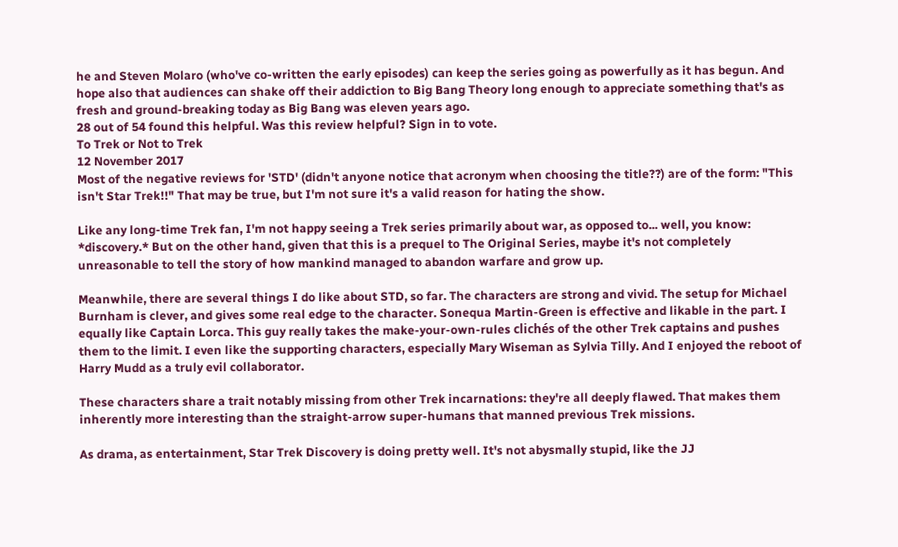he and Steven Molaro (who've co-written the early episodes) can keep the series going as powerfully as it has begun. And hope also that audiences can shake off their addiction to Big Bang Theory long enough to appreciate something that's as fresh and ground-breaking today as Big Bang was eleven years ago.
28 out of 54 found this helpful. Was this review helpful? Sign in to vote.
To Trek or Not to Trek
12 November 2017
Most of the negative reviews for 'STD' (didn't anyone notice that acronym when choosing the title??) are of the form: "This isn't Star Trek!!" That may be true, but I'm not sure it's a valid reason for hating the show.

Like any long-time Trek fan, I'm not happy seeing a Trek series primarily about war, as opposed to... well, you know: *discovery.* But on the other hand, given that this is a prequel to The Original Series, maybe it's not completely unreasonable to tell the story of how mankind managed to abandon warfare and grow up.

Meanwhile, there are several things I do like about STD, so far. The characters are strong and vivid. The setup for Michael Burnham is clever, and gives some real edge to the character. Sonequa Martin-Green is effective and likable in the part. I equally like Captain Lorca. This guy really takes the make-your-own-rules clichés of the other Trek captains and pushes them to the limit. I even like the supporting characters, especially Mary Wiseman as Sylvia Tilly. And I enjoyed the reboot of Harry Mudd as a truly evil collaborator.

These characters share a trait notably missing from other Trek incarnations: they're all deeply flawed. That makes them inherently more interesting than the straight-arrow super-humans that manned previous Trek missions.

As drama, as entertainment, Star Trek Discovery is doing pretty well. It's not abysmally stupid, like the JJ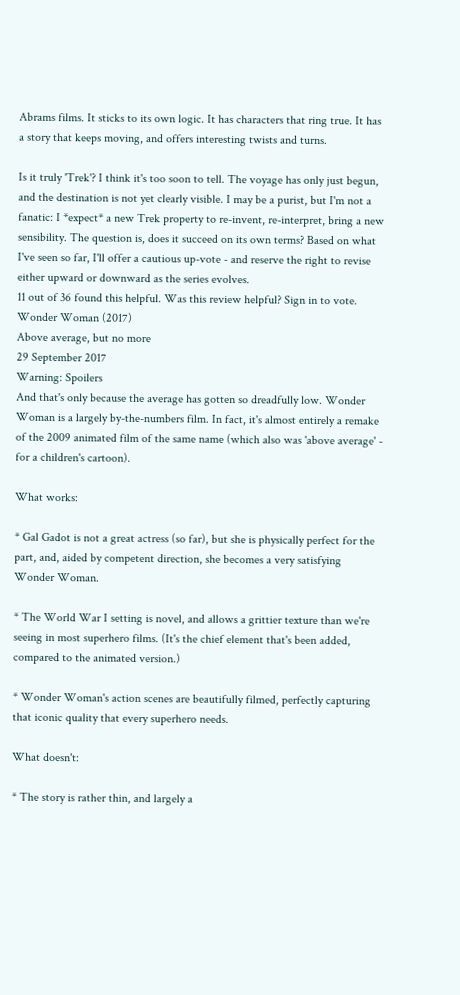Abrams films. It sticks to its own logic. It has characters that ring true. It has a story that keeps moving, and offers interesting twists and turns.

Is it truly 'Trek'? I think it's too soon to tell. The voyage has only just begun, and the destination is not yet clearly visible. I may be a purist, but I'm not a fanatic: I *expect* a new Trek property to re-invent, re-interpret, bring a new sensibility. The question is, does it succeed on its own terms? Based on what I've seen so far, I'll offer a cautious up-vote - and reserve the right to revise either upward or downward as the series evolves.
11 out of 36 found this helpful. Was this review helpful? Sign in to vote.
Wonder Woman (2017)
Above average, but no more
29 September 2017
Warning: Spoilers
And that's only because the average has gotten so dreadfully low. Wonder Woman is a largely by-the-numbers film. In fact, it's almost entirely a remake of the 2009 animated film of the same name (which also was 'above average' - for a children's cartoon).

What works:

* Gal Gadot is not a great actress (so far), but she is physically perfect for the part, and, aided by competent direction, she becomes a very satisfying Wonder Woman.

* The World War I setting is novel, and allows a grittier texture than we're seeing in most superhero films. (It's the chief element that's been added, compared to the animated version.)

* Wonder Woman's action scenes are beautifully filmed, perfectly capturing that iconic quality that every superhero needs.

What doesn't:

* The story is rather thin, and largely a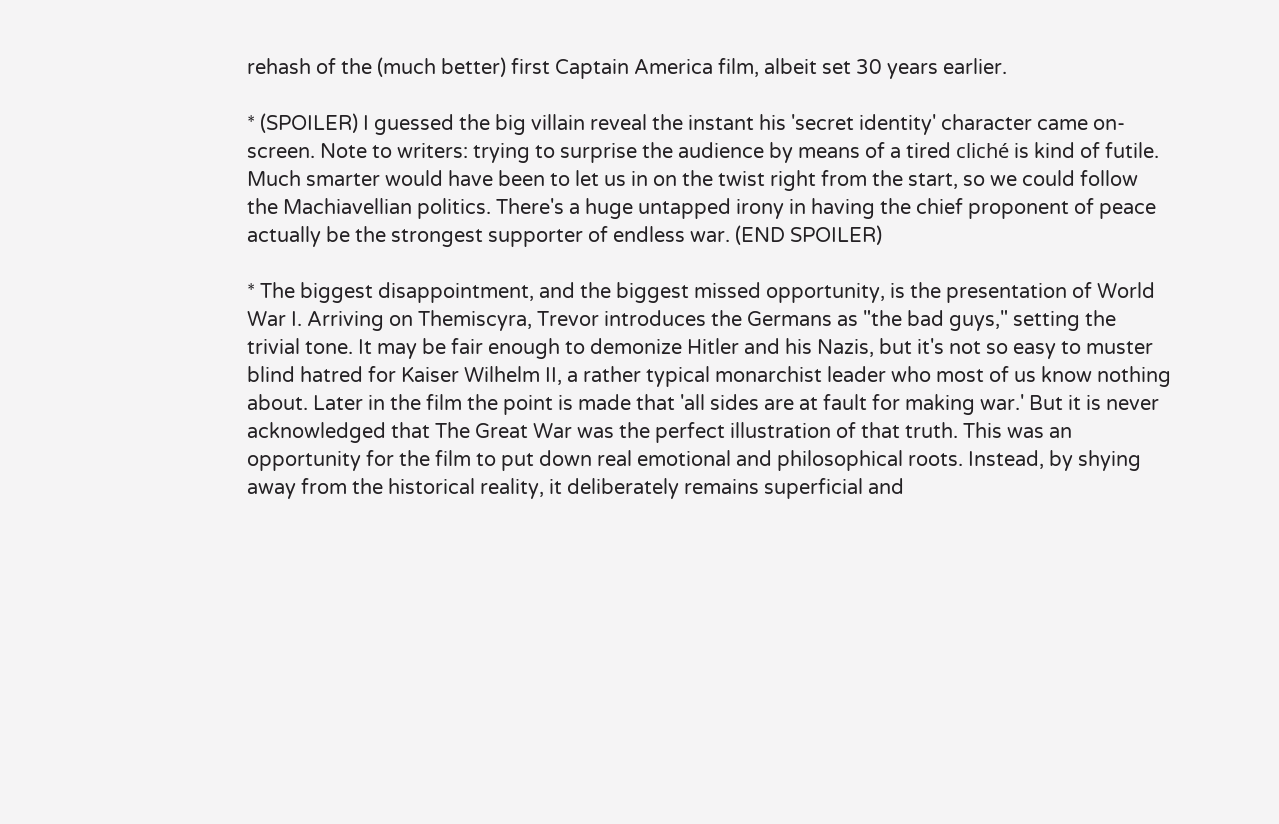rehash of the (much better) first Captain America film, albeit set 30 years earlier.

* (SPOILER) I guessed the big villain reveal the instant his 'secret identity' character came on-screen. Note to writers: trying to surprise the audience by means of a tired cliché is kind of futile. Much smarter would have been to let us in on the twist right from the start, so we could follow the Machiavellian politics. There's a huge untapped irony in having the chief proponent of peace actually be the strongest supporter of endless war. (END SPOILER)

* The biggest disappointment, and the biggest missed opportunity, is the presentation of World War I. Arriving on Themiscyra, Trevor introduces the Germans as "the bad guys," setting the trivial tone. It may be fair enough to demonize Hitler and his Nazis, but it's not so easy to muster blind hatred for Kaiser Wilhelm II, a rather typical monarchist leader who most of us know nothing about. Later in the film the point is made that 'all sides are at fault for making war.' But it is never acknowledged that The Great War was the perfect illustration of that truth. This was an opportunity for the film to put down real emotional and philosophical roots. Instead, by shying away from the historical reality, it deliberately remains superficial and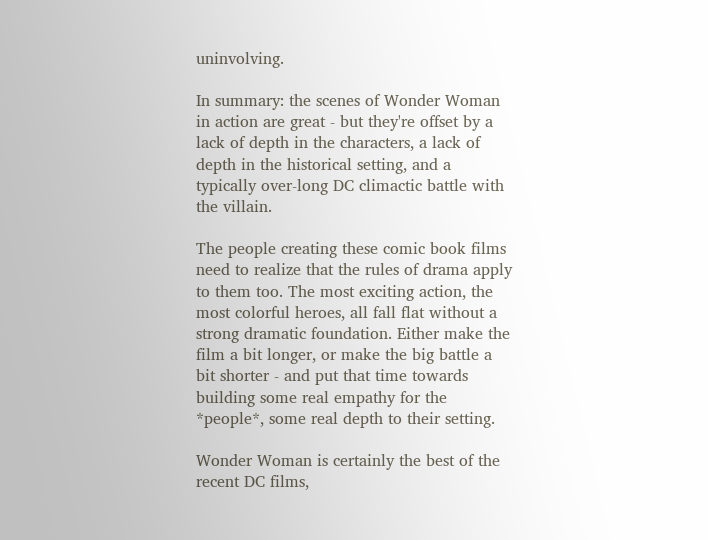uninvolving.

In summary: the scenes of Wonder Woman in action are great - but they're offset by a lack of depth in the characters, a lack of depth in the historical setting, and a typically over-long DC climactic battle with the villain.

The people creating these comic book films need to realize that the rules of drama apply to them too. The most exciting action, the most colorful heroes, all fall flat without a strong dramatic foundation. Either make the film a bit longer, or make the big battle a bit shorter - and put that time towards building some real empathy for the *people*, some real depth to their setting.

Wonder Woman is certainly the best of the recent DC films,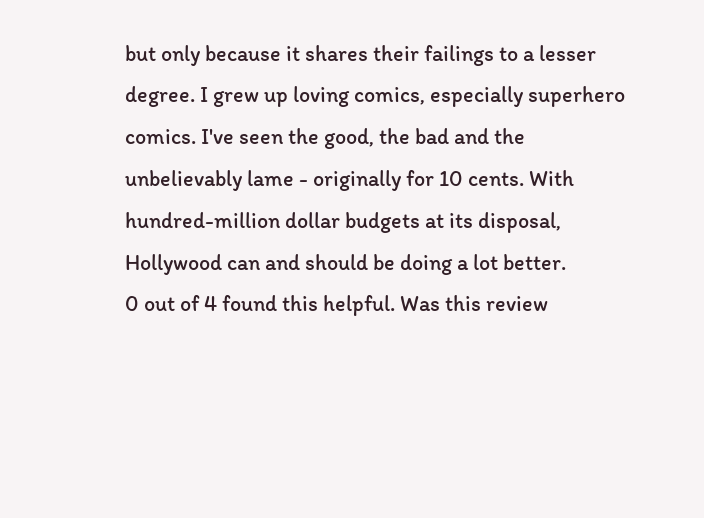but only because it shares their failings to a lesser degree. I grew up loving comics, especially superhero comics. I've seen the good, the bad and the unbelievably lame - originally for 10 cents. With hundred-million dollar budgets at its disposal, Hollywood can and should be doing a lot better.
0 out of 4 found this helpful. Was this review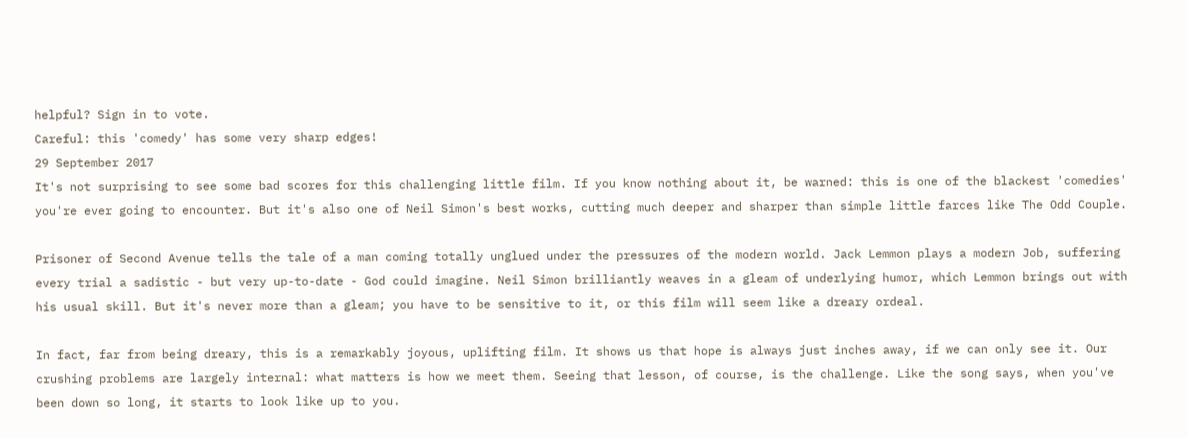helpful? Sign in to vote.
Careful: this 'comedy' has some very sharp edges!
29 September 2017
It's not surprising to see some bad scores for this challenging little film. If you know nothing about it, be warned: this is one of the blackest 'comedies' you're ever going to encounter. But it's also one of Neil Simon's best works, cutting much deeper and sharper than simple little farces like The Odd Couple.

Prisoner of Second Avenue tells the tale of a man coming totally unglued under the pressures of the modern world. Jack Lemmon plays a modern Job, suffering every trial a sadistic - but very up-to-date - God could imagine. Neil Simon brilliantly weaves in a gleam of underlying humor, which Lemmon brings out with his usual skill. But it's never more than a gleam; you have to be sensitive to it, or this film will seem like a dreary ordeal.

In fact, far from being dreary, this is a remarkably joyous, uplifting film. It shows us that hope is always just inches away, if we can only see it. Our crushing problems are largely internal: what matters is how we meet them. Seeing that lesson, of course, is the challenge. Like the song says, when you've been down so long, it starts to look like up to you.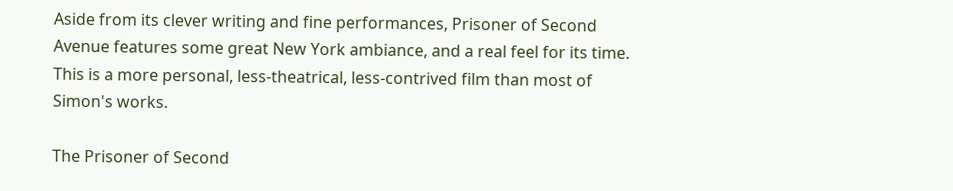Aside from its clever writing and fine performances, Prisoner of Second Avenue features some great New York ambiance, and a real feel for its time. This is a more personal, less-theatrical, less-contrived film than most of Simon's works.

The Prisoner of Second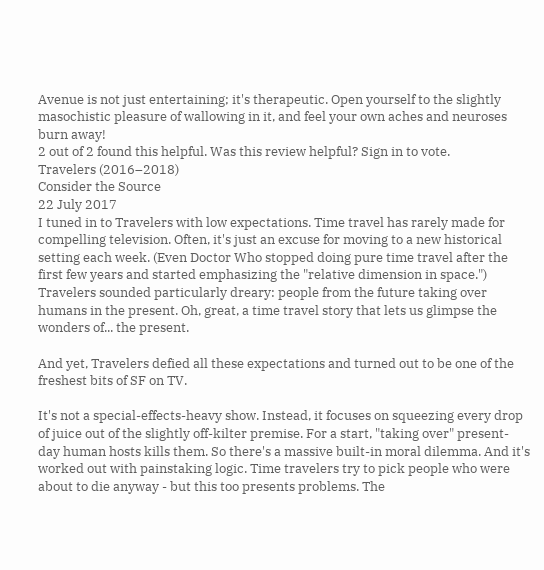Avenue is not just entertaining; it's therapeutic. Open yourself to the slightly masochistic pleasure of wallowing in it, and feel your own aches and neuroses burn away!
2 out of 2 found this helpful. Was this review helpful? Sign in to vote.
Travelers (2016–2018)
Consider the Source
22 July 2017
I tuned in to Travelers with low expectations. Time travel has rarely made for compelling television. Often, it's just an excuse for moving to a new historical setting each week. (Even Doctor Who stopped doing pure time travel after the first few years and started emphasizing the "relative dimension in space.") Travelers sounded particularly dreary: people from the future taking over humans in the present. Oh, great, a time travel story that lets us glimpse the wonders of... the present.

And yet, Travelers defied all these expectations and turned out to be one of the freshest bits of SF on TV.

It's not a special-effects-heavy show. Instead, it focuses on squeezing every drop of juice out of the slightly off-kilter premise. For a start, "taking over" present-day human hosts kills them. So there's a massive built-in moral dilemma. And it's worked out with painstaking logic. Time travelers try to pick people who were about to die anyway - but this too presents problems. The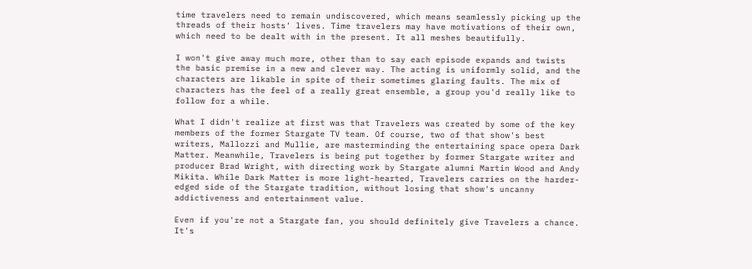time travelers need to remain undiscovered, which means seamlessly picking up the threads of their hosts' lives. Time travelers may have motivations of their own, which need to be dealt with in the present. It all meshes beautifully.

I won't give away much more, other than to say each episode expands and twists the basic premise in a new and clever way. The acting is uniformly solid, and the characters are likable in spite of their sometimes glaring faults. The mix of characters has the feel of a really great ensemble, a group you'd really like to follow for a while.

What I didn't realize at first was that Travelers was created by some of the key members of the former Stargate TV team. Of course, two of that show's best writers, Mallozzi and Mullie, are masterminding the entertaining space opera Dark Matter. Meanwhile, Travelers is being put together by former Stargate writer and producer Brad Wright, with directing work by Stargate alumni Martin Wood and Andy Mikita. While Dark Matter is more light-hearted, Travelers carries on the harder-edged side of the Stargate tradition, without losing that show's uncanny addictiveness and entertainment value.

Even if you're not a Stargate fan, you should definitely give Travelers a chance. It's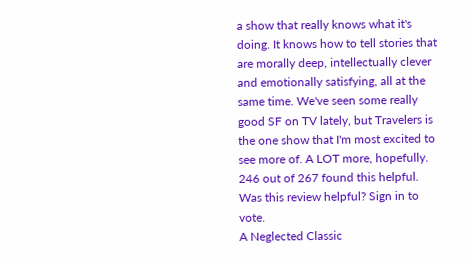a show that really knows what it's doing. It knows how to tell stories that are morally deep, intellectually clever and emotionally satisfying, all at the same time. We've seen some really good SF on TV lately, but Travelers is the one show that I'm most excited to see more of. A LOT more, hopefully.
246 out of 267 found this helpful. Was this review helpful? Sign in to vote.
A Neglected Classic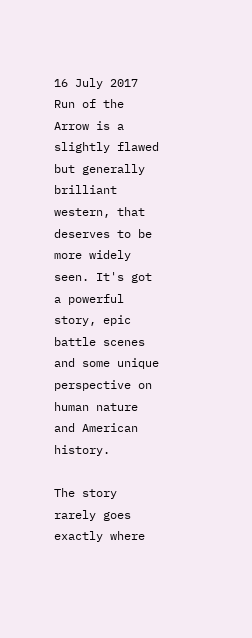16 July 2017
Run of the Arrow is a slightly flawed but generally brilliant western, that deserves to be more widely seen. It's got a powerful story, epic battle scenes and some unique perspective on human nature and American history.

The story rarely goes exactly where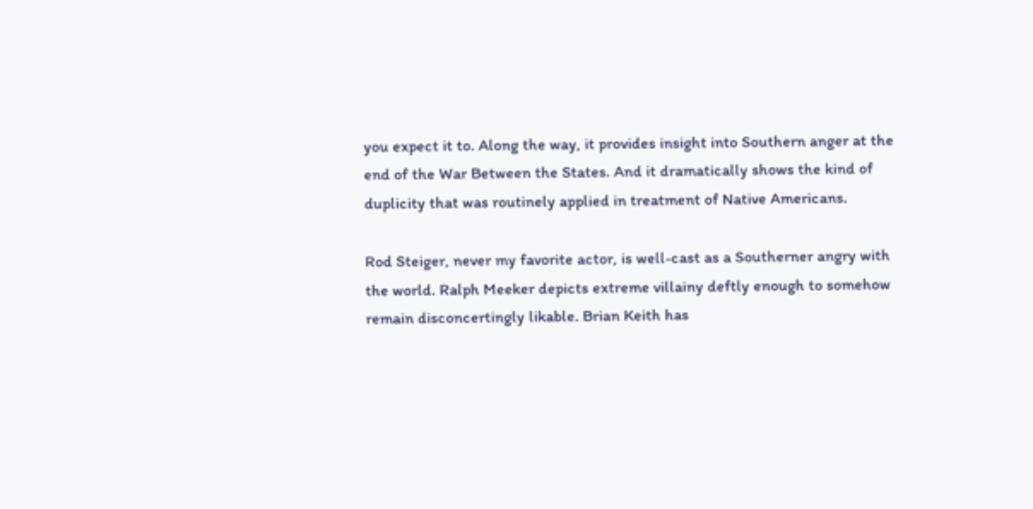you expect it to. Along the way, it provides insight into Southern anger at the end of the War Between the States. And it dramatically shows the kind of duplicity that was routinely applied in treatment of Native Americans.

Rod Steiger, never my favorite actor, is well-cast as a Southerner angry with the world. Ralph Meeker depicts extreme villainy deftly enough to somehow remain disconcertingly likable. Brian Keith has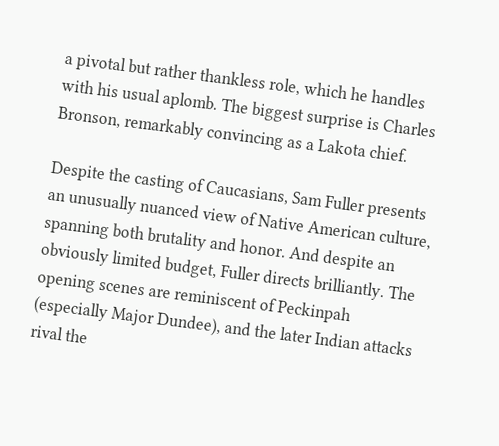a pivotal but rather thankless role, which he handles with his usual aplomb. The biggest surprise is Charles Bronson, remarkably convincing as a Lakota chief.

Despite the casting of Caucasians, Sam Fuller presents an unusually nuanced view of Native American culture, spanning both brutality and honor. And despite an obviously limited budget, Fuller directs brilliantly. The opening scenes are reminiscent of Peckinpah (especially Major Dundee), and the later Indian attacks rival the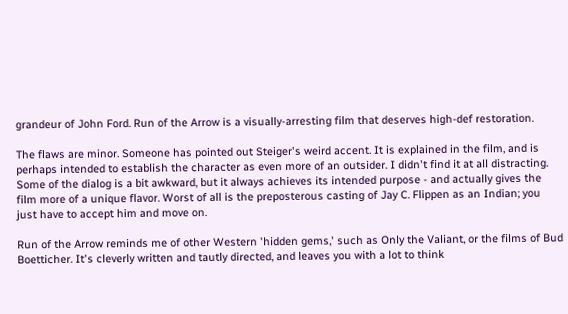grandeur of John Ford. Run of the Arrow is a visually-arresting film that deserves high-def restoration.

The flaws are minor. Someone has pointed out Steiger's weird accent. It is explained in the film, and is perhaps intended to establish the character as even more of an outsider. I didn't find it at all distracting. Some of the dialog is a bit awkward, but it always achieves its intended purpose - and actually gives the film more of a unique flavor. Worst of all is the preposterous casting of Jay C. Flippen as an Indian; you just have to accept him and move on.

Run of the Arrow reminds me of other Western 'hidden gems,' such as Only the Valiant, or the films of Bud Boetticher. It's cleverly written and tautly directed, and leaves you with a lot to think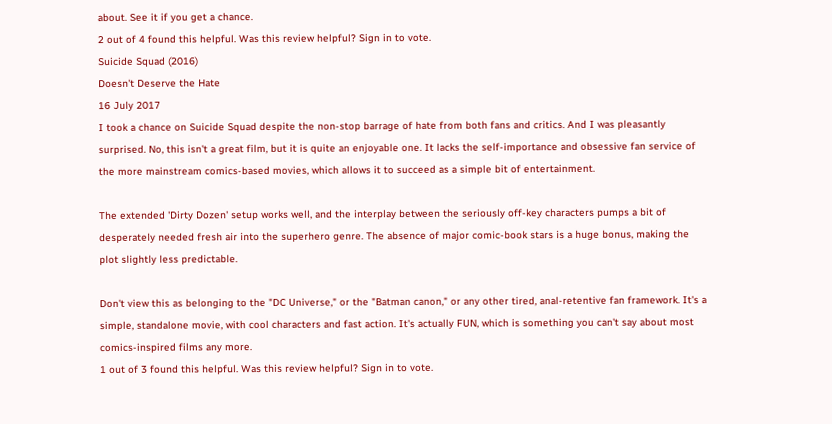about. See it if you get a chance.
2 out of 4 found this helpful. Was this review helpful? Sign in to vote.
Suicide Squad (2016)
Doesn't Deserve the Hate
16 July 2017
I took a chance on Suicide Squad despite the non-stop barrage of hate from both fans and critics. And I was pleasantly surprised. No, this isn't a great film, but it is quite an enjoyable one. It lacks the self-importance and obsessive fan service of the more mainstream comics-based movies, which allows it to succeed as a simple bit of entertainment.

The extended 'Dirty Dozen' setup works well, and the interplay between the seriously off-key characters pumps a bit of desperately needed fresh air into the superhero genre. The absence of major comic-book stars is a huge bonus, making the plot slightly less predictable.

Don't view this as belonging to the "DC Universe," or the "Batman canon," or any other tired, anal-retentive fan framework. It's a simple, standalone movie, with cool characters and fast action. It's actually FUN, which is something you can't say about most comics-inspired films any more.
1 out of 3 found this helpful. Was this review helpful? Sign in to vote.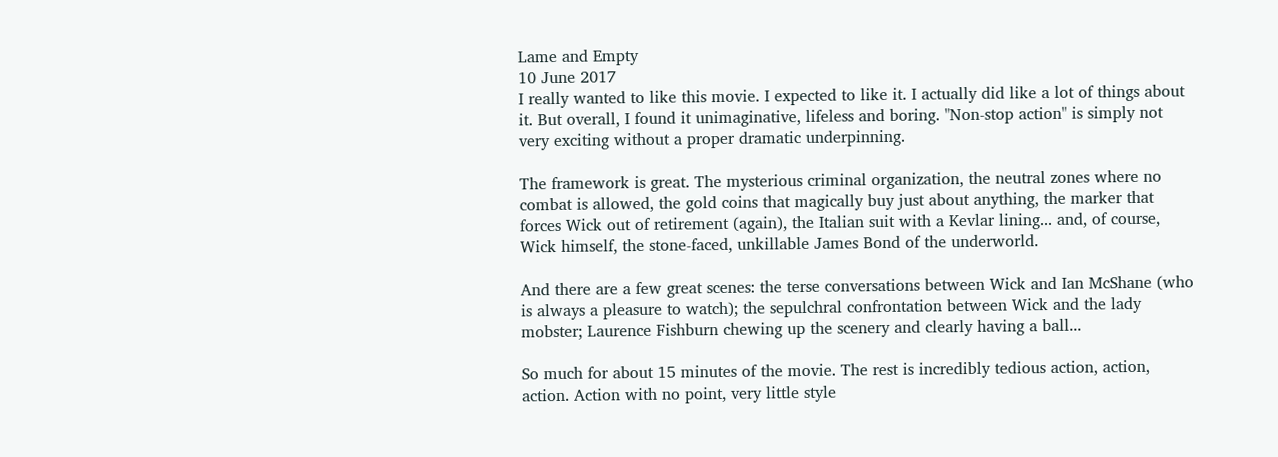Lame and Empty
10 June 2017
I really wanted to like this movie. I expected to like it. I actually did like a lot of things about it. But overall, I found it unimaginative, lifeless and boring. "Non-stop action" is simply not very exciting without a proper dramatic underpinning.

The framework is great. The mysterious criminal organization, the neutral zones where no combat is allowed, the gold coins that magically buy just about anything, the marker that forces Wick out of retirement (again), the Italian suit with a Kevlar lining... and, of course, Wick himself, the stone-faced, unkillable James Bond of the underworld.

And there are a few great scenes: the terse conversations between Wick and Ian McShane (who is always a pleasure to watch); the sepulchral confrontation between Wick and the lady mobster; Laurence Fishburn chewing up the scenery and clearly having a ball...

So much for about 15 minutes of the movie. The rest is incredibly tedious action, action, action. Action with no point, very little style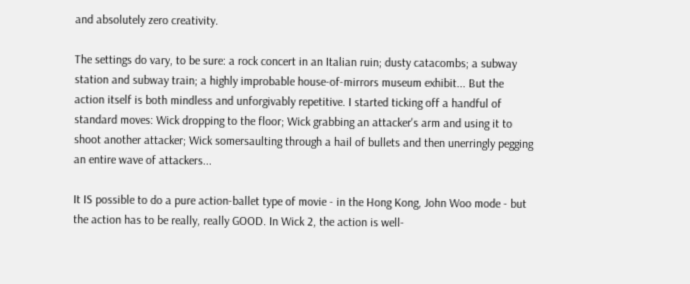and absolutely zero creativity.

The settings do vary, to be sure: a rock concert in an Italian ruin; dusty catacombs; a subway station and subway train; a highly improbable house-of-mirrors museum exhibit... But the action itself is both mindless and unforgivably repetitive. I started ticking off a handful of standard moves: Wick dropping to the floor; Wick grabbing an attacker's arm and using it to shoot another attacker; Wick somersaulting through a hail of bullets and then unerringly pegging an entire wave of attackers...

It IS possible to do a pure action-ballet type of movie - in the Hong Kong, John Woo mode - but the action has to be really, really GOOD. In Wick 2, the action is well-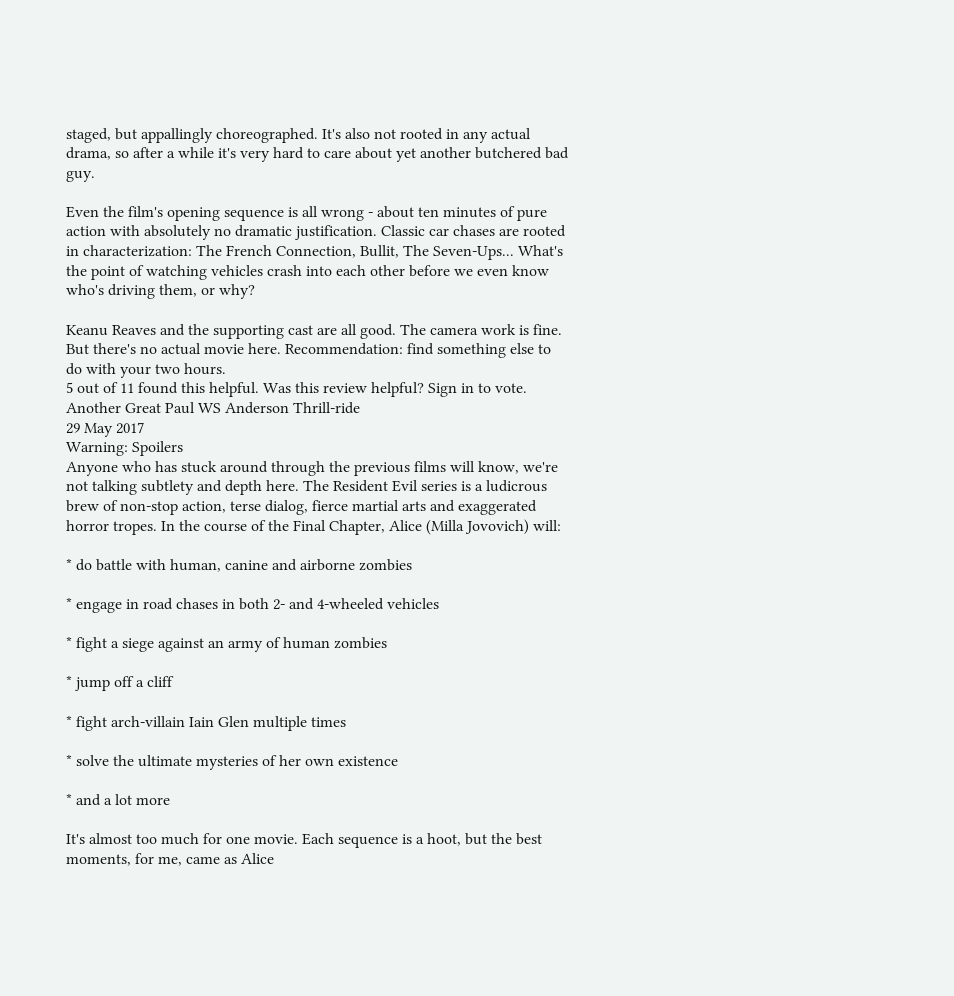staged, but appallingly choreographed. It's also not rooted in any actual drama, so after a while it's very hard to care about yet another butchered bad guy.

Even the film's opening sequence is all wrong - about ten minutes of pure action with absolutely no dramatic justification. Classic car chases are rooted in characterization: The French Connection, Bullit, The Seven-Ups... What's the point of watching vehicles crash into each other before we even know who's driving them, or why?

Keanu Reaves and the supporting cast are all good. The camera work is fine. But there's no actual movie here. Recommendation: find something else to do with your two hours.
5 out of 11 found this helpful. Was this review helpful? Sign in to vote.
Another Great Paul WS Anderson Thrill-ride
29 May 2017
Warning: Spoilers
Anyone who has stuck around through the previous films will know, we're not talking subtlety and depth here. The Resident Evil series is a ludicrous brew of non-stop action, terse dialog, fierce martial arts and exaggerated horror tropes. In the course of the Final Chapter, Alice (Milla Jovovich) will:

* do battle with human, canine and airborne zombies

* engage in road chases in both 2- and 4-wheeled vehicles

* fight a siege against an army of human zombies

* jump off a cliff

* fight arch-villain Iain Glen multiple times

* solve the ultimate mysteries of her own existence

* and a lot more

It's almost too much for one movie. Each sequence is a hoot, but the best moments, for me, came as Alice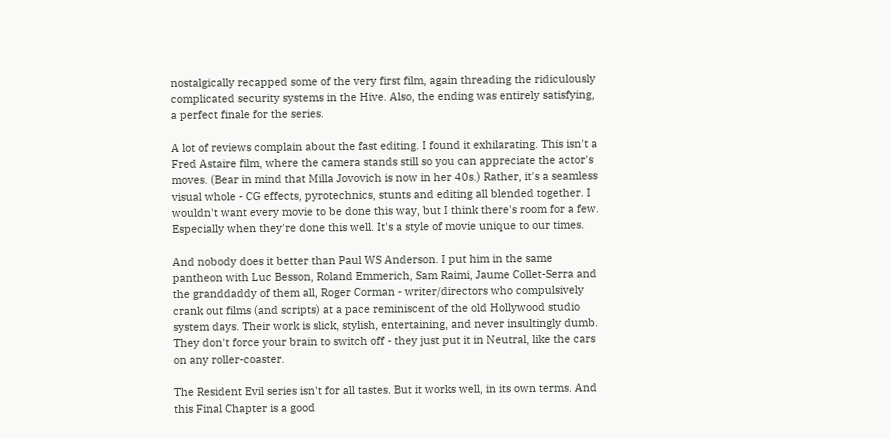nostalgically recapped some of the very first film, again threading the ridiculously complicated security systems in the Hive. Also, the ending was entirely satisfying, a perfect finale for the series.

A lot of reviews complain about the fast editing. I found it exhilarating. This isn't a Fred Astaire film, where the camera stands still so you can appreciate the actor's moves. (Bear in mind that Milla Jovovich is now in her 40s.) Rather, it's a seamless visual whole - CG effects, pyrotechnics, stunts and editing all blended together. I wouldn't want every movie to be done this way, but I think there's room for a few. Especially when they're done this well. It's a style of movie unique to our times.

And nobody does it better than Paul WS Anderson. I put him in the same pantheon with Luc Besson, Roland Emmerich, Sam Raimi, Jaume Collet-Serra and the granddaddy of them all, Roger Corman - writer/directors who compulsively crank out films (and scripts) at a pace reminiscent of the old Hollywood studio system days. Their work is slick, stylish, entertaining, and never insultingly dumb. They don't force your brain to switch off - they just put it in Neutral, like the cars on any roller-coaster.

The Resident Evil series isn't for all tastes. But it works well, in its own terms. And this Final Chapter is a good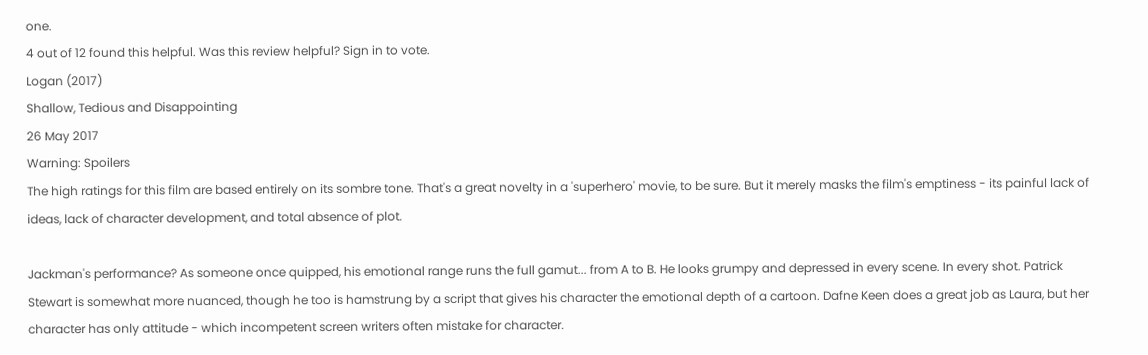one.
4 out of 12 found this helpful. Was this review helpful? Sign in to vote.
Logan (2017)
Shallow, Tedious and Disappointing
26 May 2017
Warning: Spoilers
The high ratings for this film are based entirely on its sombre tone. That's a great novelty in a 'superhero' movie, to be sure. But it merely masks the film's emptiness - its painful lack of ideas, lack of character development, and total absence of plot.

Jackman's performance? As someone once quipped, his emotional range runs the full gamut... from A to B. He looks grumpy and depressed in every scene. In every shot. Patrick Stewart is somewhat more nuanced, though he too is hamstrung by a script that gives his character the emotional depth of a cartoon. Dafne Keen does a great job as Laura, but her character has only attitude - which incompetent screen writers often mistake for character.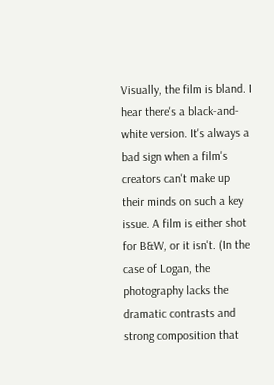Visually, the film is bland. I hear there's a black-and-white version. It's always a bad sign when a film's creators can't make up their minds on such a key issue. A film is either shot for B&W, or it isn't. (In the case of Logan, the photography lacks the dramatic contrasts and strong composition that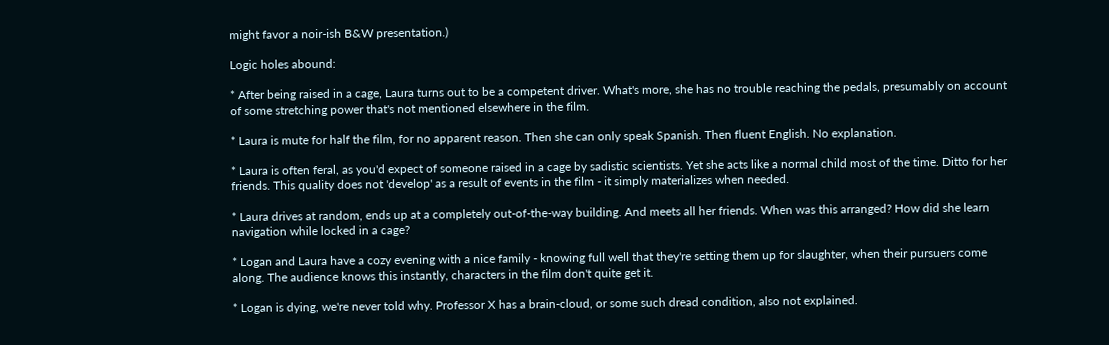might favor a noir-ish B&W presentation.)

Logic holes abound:

* After being raised in a cage, Laura turns out to be a competent driver. What's more, she has no trouble reaching the pedals, presumably on account of some stretching power that's not mentioned elsewhere in the film.

* Laura is mute for half the film, for no apparent reason. Then she can only speak Spanish. Then fluent English. No explanation.

* Laura is often feral, as you'd expect of someone raised in a cage by sadistic scientists. Yet she acts like a normal child most of the time. Ditto for her friends. This quality does not 'develop' as a result of events in the film - it simply materializes when needed.

* Laura drives at random, ends up at a completely out-of-the-way building. And meets all her friends. When was this arranged? How did she learn navigation while locked in a cage?

* Logan and Laura have a cozy evening with a nice family - knowing full well that they're setting them up for slaughter, when their pursuers come along. The audience knows this instantly, characters in the film don't quite get it.

* Logan is dying, we're never told why. Professor X has a brain-cloud, or some such dread condition, also not explained.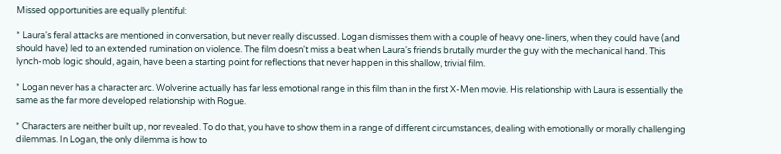Missed opportunities are equally plentiful:

* Laura's feral attacks are mentioned in conversation, but never really discussed. Logan dismisses them with a couple of heavy one-liners, when they could have (and should have) led to an extended rumination on violence. The film doesn't miss a beat when Laura's friends brutally murder the guy with the mechanical hand. This lynch-mob logic should, again, have been a starting point for reflections that never happen in this shallow, trivial film.

* Logan never has a character arc. Wolverine actually has far less emotional range in this film than in the first X-Men movie. His relationship with Laura is essentially the same as the far more developed relationship with Rogue.

* Characters are neither built up, nor revealed. To do that, you have to show them in a range of different circumstances, dealing with emotionally or morally challenging dilemmas. In Logan, the only dilemma is how to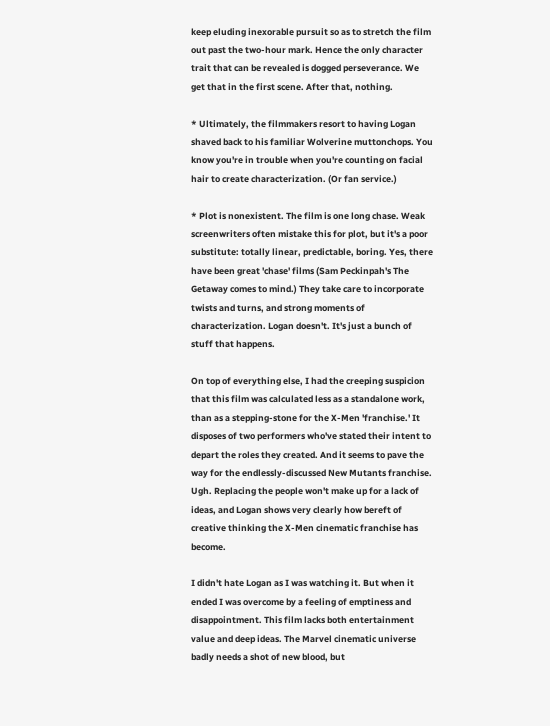keep eluding inexorable pursuit so as to stretch the film out past the two-hour mark. Hence the only character trait that can be revealed is dogged perseverance. We get that in the first scene. After that, nothing.

* Ultimately, the filmmakers resort to having Logan shaved back to his familiar Wolverine muttonchops. You know you're in trouble when you're counting on facial hair to create characterization. (Or fan service.)

* Plot is nonexistent. The film is one long chase. Weak screenwriters often mistake this for plot, but it's a poor substitute: totally linear, predictable, boring. Yes, there have been great 'chase' films (Sam Peckinpah's The Getaway comes to mind.) They take care to incorporate twists and turns, and strong moments of characterization. Logan doesn't. It's just a bunch of stuff that happens.

On top of everything else, I had the creeping suspicion that this film was calculated less as a standalone work, than as a stepping-stone for the X-Men 'franchise.' It disposes of two performers who've stated their intent to depart the roles they created. And it seems to pave the way for the endlessly-discussed New Mutants franchise. Ugh. Replacing the people won't make up for a lack of ideas, and Logan shows very clearly how bereft of creative thinking the X-Men cinematic franchise has become.

I didn't hate Logan as I was watching it. But when it ended I was overcome by a feeling of emptiness and disappointment. This film lacks both entertainment value and deep ideas. The Marvel cinematic universe badly needs a shot of new blood, but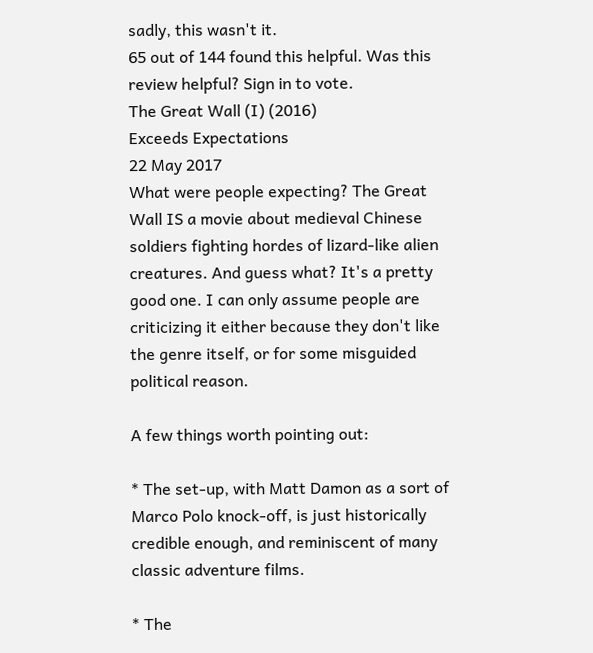sadly, this wasn't it.
65 out of 144 found this helpful. Was this review helpful? Sign in to vote.
The Great Wall (I) (2016)
Exceeds Expectations
22 May 2017
What were people expecting? The Great Wall IS a movie about medieval Chinese soldiers fighting hordes of lizard-like alien creatures. And guess what? It's a pretty good one. I can only assume people are criticizing it either because they don't like the genre itself, or for some misguided political reason.

A few things worth pointing out:

* The set-up, with Matt Damon as a sort of Marco Polo knock-off, is just historically credible enough, and reminiscent of many classic adventure films.

* The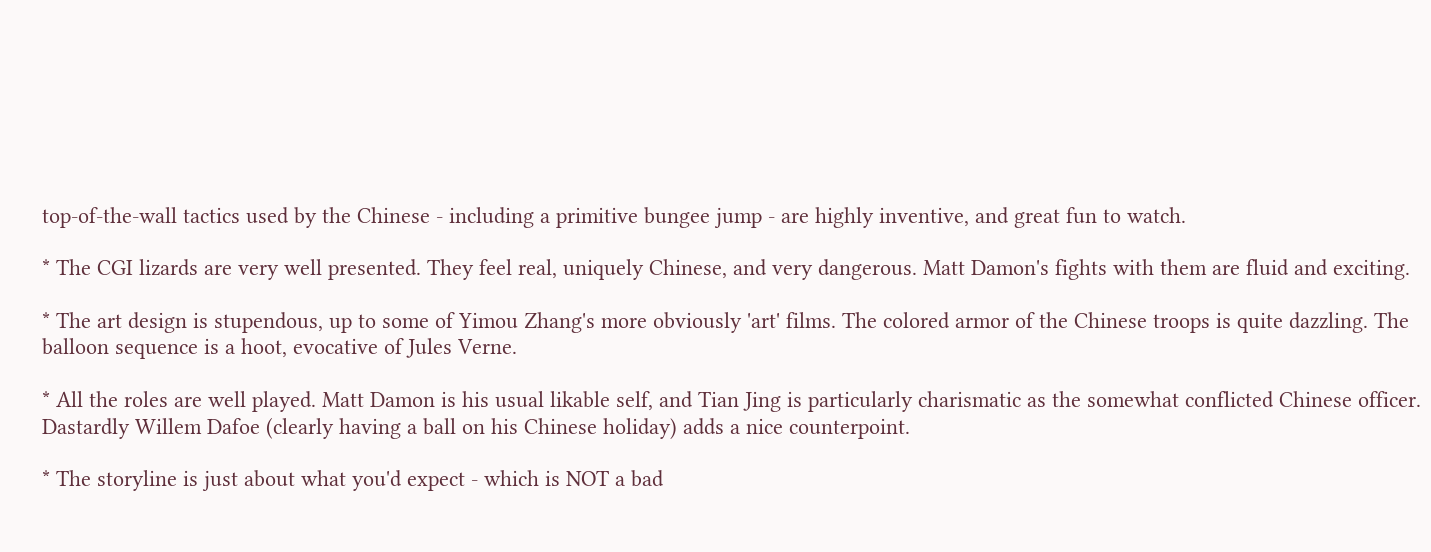top-of-the-wall tactics used by the Chinese - including a primitive bungee jump - are highly inventive, and great fun to watch.

* The CGI lizards are very well presented. They feel real, uniquely Chinese, and very dangerous. Matt Damon's fights with them are fluid and exciting.

* The art design is stupendous, up to some of Yimou Zhang's more obviously 'art' films. The colored armor of the Chinese troops is quite dazzling. The balloon sequence is a hoot, evocative of Jules Verne.

* All the roles are well played. Matt Damon is his usual likable self, and Tian Jing is particularly charismatic as the somewhat conflicted Chinese officer. Dastardly Willem Dafoe (clearly having a ball on his Chinese holiday) adds a nice counterpoint.

* The storyline is just about what you'd expect - which is NOT a bad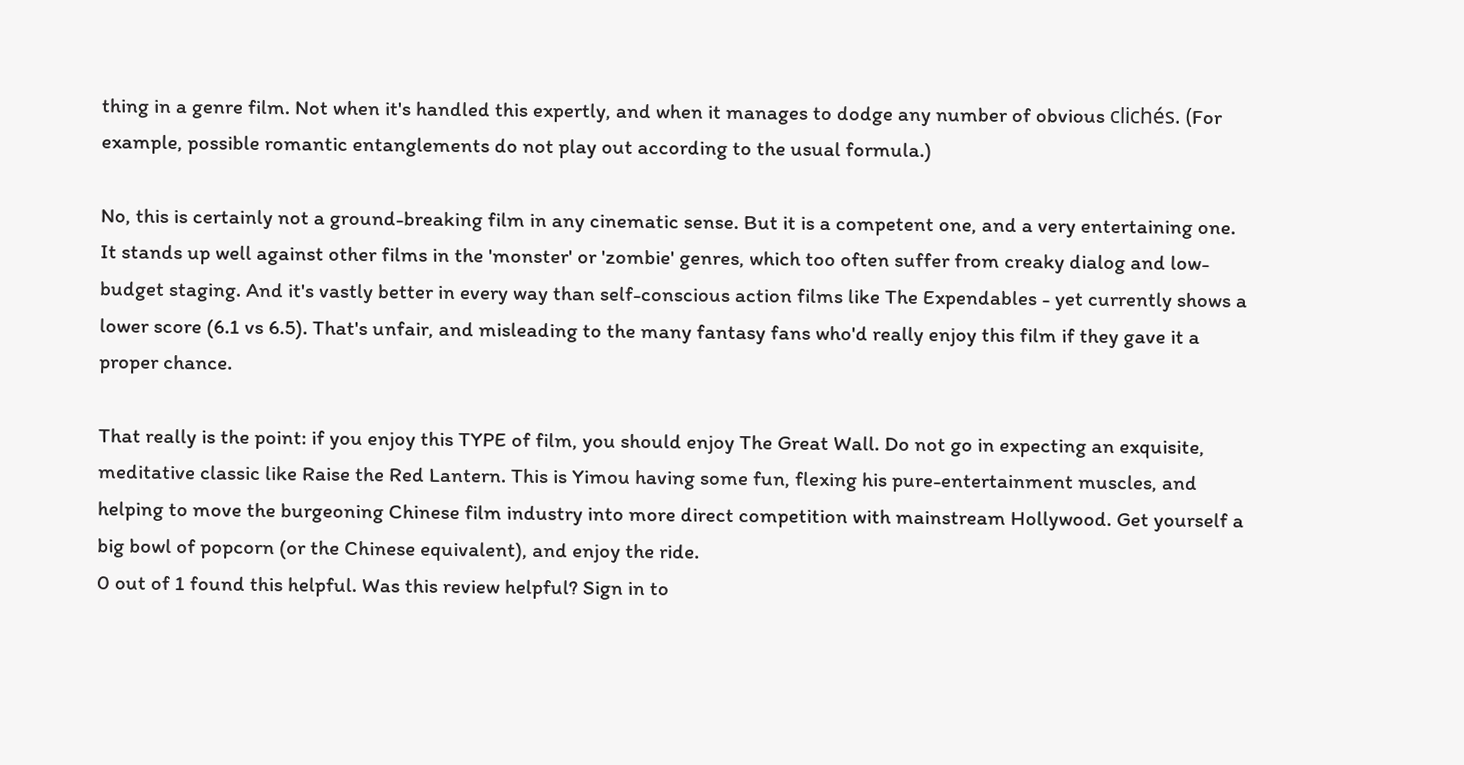thing in a genre film. Not when it's handled this expertly, and when it manages to dodge any number of obvious clichés. (For example, possible romantic entanglements do not play out according to the usual formula.)

No, this is certainly not a ground-breaking film in any cinematic sense. But it is a competent one, and a very entertaining one. It stands up well against other films in the 'monster' or 'zombie' genres, which too often suffer from creaky dialog and low-budget staging. And it's vastly better in every way than self-conscious action films like The Expendables - yet currently shows a lower score (6.1 vs 6.5). That's unfair, and misleading to the many fantasy fans who'd really enjoy this film if they gave it a proper chance.

That really is the point: if you enjoy this TYPE of film, you should enjoy The Great Wall. Do not go in expecting an exquisite, meditative classic like Raise the Red Lantern. This is Yimou having some fun, flexing his pure-entertainment muscles, and helping to move the burgeoning Chinese film industry into more direct competition with mainstream Hollywood. Get yourself a big bowl of popcorn (or the Chinese equivalent), and enjoy the ride.
0 out of 1 found this helpful. Was this review helpful? Sign in to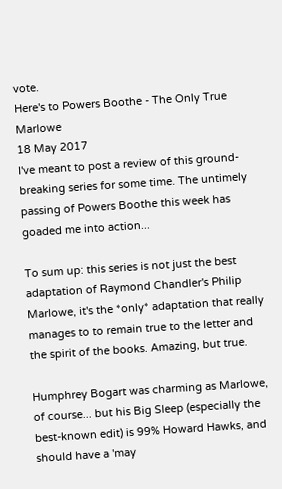vote.
Here's to Powers Boothe - The Only True Marlowe
18 May 2017
I've meant to post a review of this ground-breaking series for some time. The untimely passing of Powers Boothe this week has goaded me into action...

To sum up: this series is not just the best adaptation of Raymond Chandler's Philip Marlowe, it's the *only* adaptation that really manages to to remain true to the letter and the spirit of the books. Amazing, but true.

Humphrey Bogart was charming as Marlowe, of course... but his Big Sleep (especially the best-known edit) is 99% Howard Hawks, and should have a 'may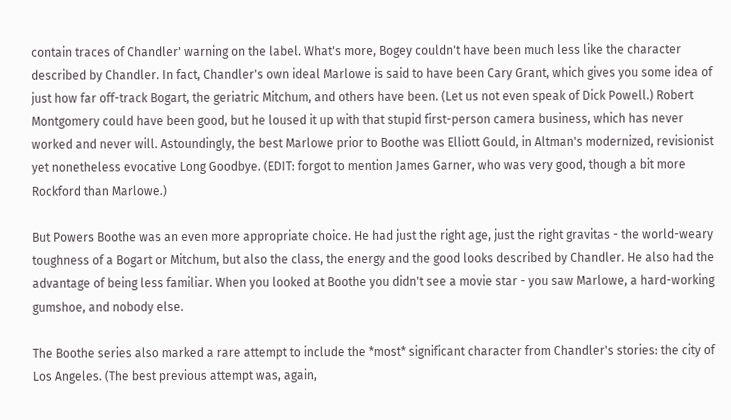contain traces of Chandler' warning on the label. What's more, Bogey couldn't have been much less like the character described by Chandler. In fact, Chandler's own ideal Marlowe is said to have been Cary Grant, which gives you some idea of just how far off-track Bogart, the geriatric Mitchum, and others have been. (Let us not even speak of Dick Powell.) Robert Montgomery could have been good, but he loused it up with that stupid first-person camera business, which has never worked and never will. Astoundingly, the best Marlowe prior to Boothe was Elliott Gould, in Altman's modernized, revisionist yet nonetheless evocative Long Goodbye. (EDIT: forgot to mention James Garner, who was very good, though a bit more Rockford than Marlowe.)

But Powers Boothe was an even more appropriate choice. He had just the right age, just the right gravitas - the world-weary toughness of a Bogart or Mitchum, but also the class, the energy and the good looks described by Chandler. He also had the advantage of being less familiar. When you looked at Boothe you didn't see a movie star - you saw Marlowe, a hard-working gumshoe, and nobody else.

The Boothe series also marked a rare attempt to include the *most* significant character from Chandler's stories: the city of Los Angeles. (The best previous attempt was, again,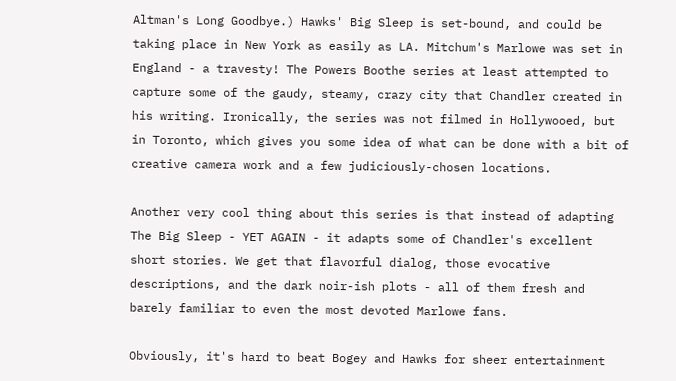Altman's Long Goodbye.) Hawks' Big Sleep is set-bound, and could be taking place in New York as easily as LA. Mitchum's Marlowe was set in England - a travesty! The Powers Boothe series at least attempted to capture some of the gaudy, steamy, crazy city that Chandler created in his writing. Ironically, the series was not filmed in Hollywooed, but in Toronto, which gives you some idea of what can be done with a bit of creative camera work and a few judiciously-chosen locations.

Another very cool thing about this series is that instead of adapting The Big Sleep - YET AGAIN - it adapts some of Chandler's excellent short stories. We get that flavorful dialog, those evocative descriptions, and the dark noir-ish plots - all of them fresh and barely familiar to even the most devoted Marlowe fans.

Obviously, it's hard to beat Bogey and Hawks for sheer entertainment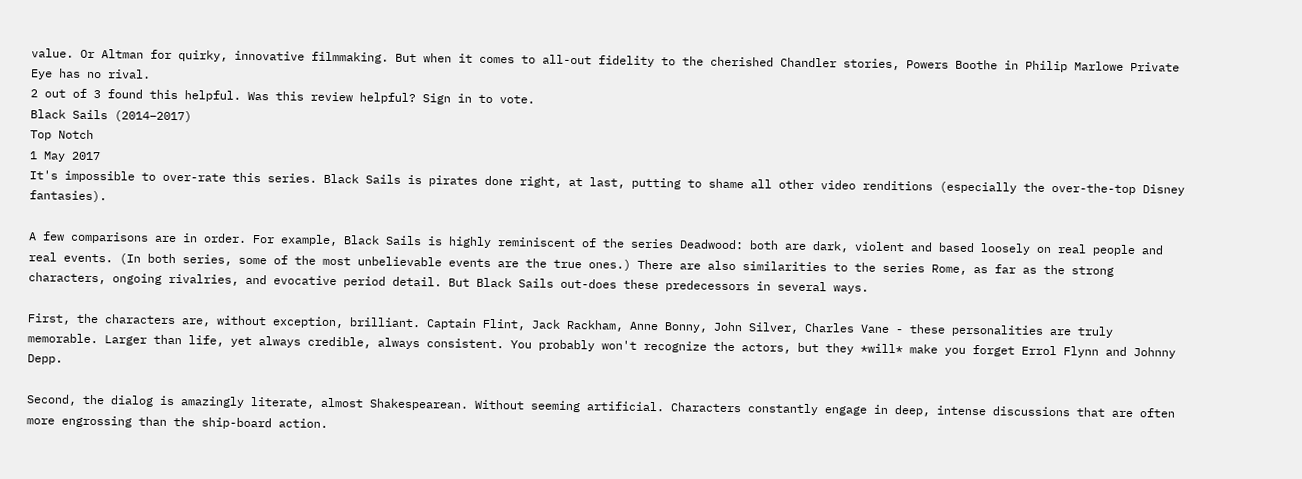value. Or Altman for quirky, innovative filmmaking. But when it comes to all-out fidelity to the cherished Chandler stories, Powers Boothe in Philip Marlowe Private Eye has no rival.
2 out of 3 found this helpful. Was this review helpful? Sign in to vote.
Black Sails (2014–2017)
Top Notch
1 May 2017
It's impossible to over-rate this series. Black Sails is pirates done right, at last, putting to shame all other video renditions (especially the over-the-top Disney fantasies).

A few comparisons are in order. For example, Black Sails is highly reminiscent of the series Deadwood: both are dark, violent and based loosely on real people and real events. (In both series, some of the most unbelievable events are the true ones.) There are also similarities to the series Rome, as far as the strong characters, ongoing rivalries, and evocative period detail. But Black Sails out-does these predecessors in several ways.

First, the characters are, without exception, brilliant. Captain Flint, Jack Rackham, Anne Bonny, John Silver, Charles Vane - these personalities are truly memorable. Larger than life, yet always credible, always consistent. You probably won't recognize the actors, but they *will* make you forget Errol Flynn and Johnny Depp.

Second, the dialog is amazingly literate, almost Shakespearean. Without seeming artificial. Characters constantly engage in deep, intense discussions that are often more engrossing than the ship-board action.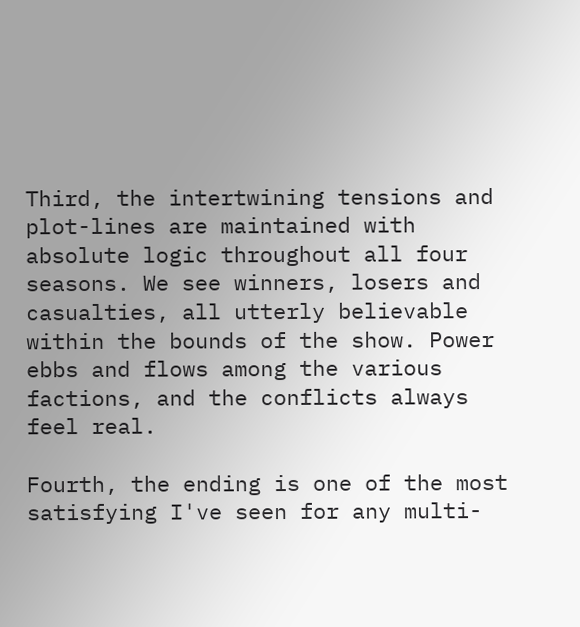Third, the intertwining tensions and plot-lines are maintained with absolute logic throughout all four seasons. We see winners, losers and casualties, all utterly believable within the bounds of the show. Power ebbs and flows among the various factions, and the conflicts always feel real.

Fourth, the ending is one of the most satisfying I've seen for any multi-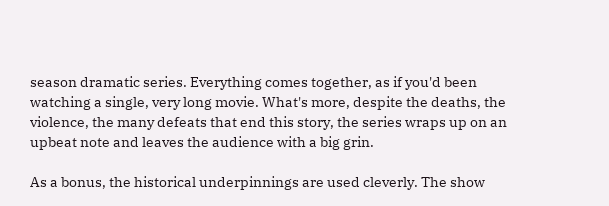season dramatic series. Everything comes together, as if you'd been watching a single, very long movie. What's more, despite the deaths, the violence, the many defeats that end this story, the series wraps up on an upbeat note and leaves the audience with a big grin.

As a bonus, the historical underpinnings are used cleverly. The show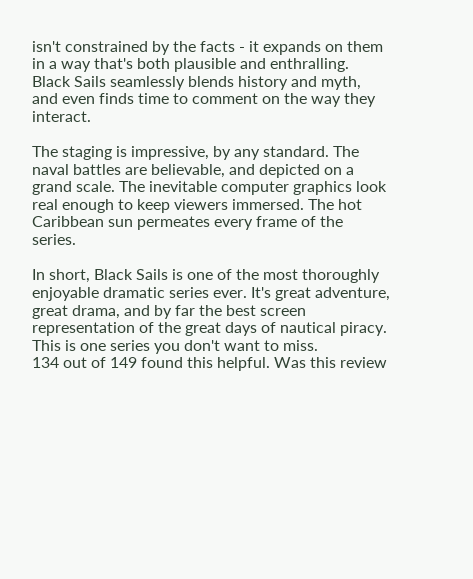isn't constrained by the facts - it expands on them in a way that's both plausible and enthralling. Black Sails seamlessly blends history and myth, and even finds time to comment on the way they interact.

The staging is impressive, by any standard. The naval battles are believable, and depicted on a grand scale. The inevitable computer graphics look real enough to keep viewers immersed. The hot Caribbean sun permeates every frame of the series.

In short, Black Sails is one of the most thoroughly enjoyable dramatic series ever. It's great adventure, great drama, and by far the best screen representation of the great days of nautical piracy. This is one series you don't want to miss.
134 out of 149 found this helpful. Was this review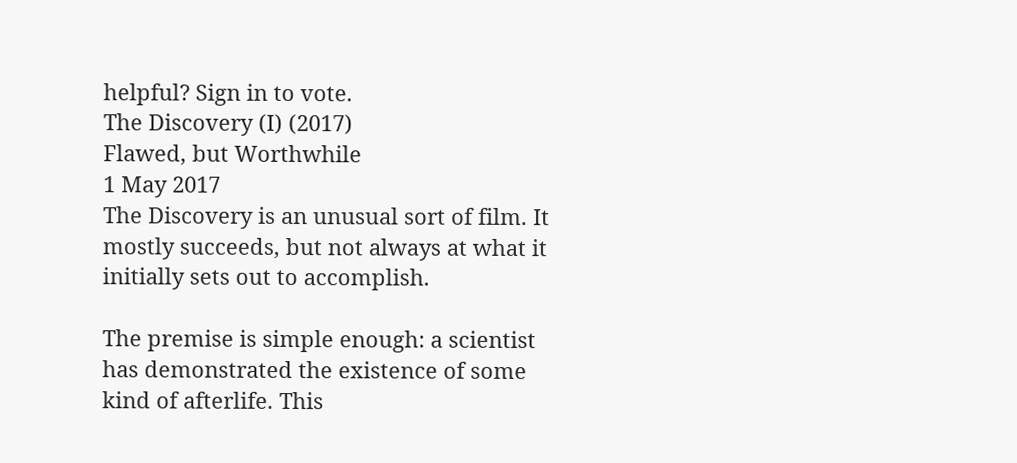helpful? Sign in to vote.
The Discovery (I) (2017)
Flawed, but Worthwhile
1 May 2017
The Discovery is an unusual sort of film. It mostly succeeds, but not always at what it initially sets out to accomplish.

The premise is simple enough: a scientist has demonstrated the existence of some kind of afterlife. This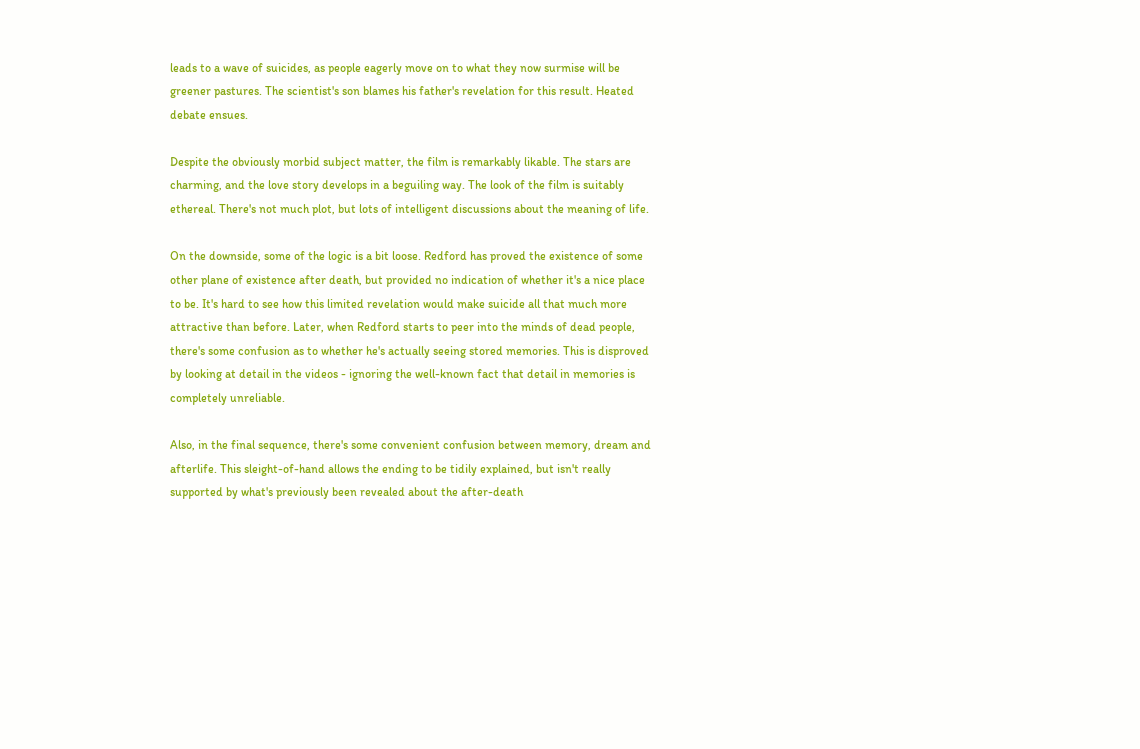leads to a wave of suicides, as people eagerly move on to what they now surmise will be greener pastures. The scientist's son blames his father's revelation for this result. Heated debate ensues.

Despite the obviously morbid subject matter, the film is remarkably likable. The stars are charming, and the love story develops in a beguiling way. The look of the film is suitably ethereal. There's not much plot, but lots of intelligent discussions about the meaning of life.

On the downside, some of the logic is a bit loose. Redford has proved the existence of some other plane of existence after death, but provided no indication of whether it's a nice place to be. It's hard to see how this limited revelation would make suicide all that much more attractive than before. Later, when Redford starts to peer into the minds of dead people, there's some confusion as to whether he's actually seeing stored memories. This is disproved by looking at detail in the videos - ignoring the well-known fact that detail in memories is completely unreliable.

Also, in the final sequence, there's some convenient confusion between memory, dream and afterlife. This sleight-of-hand allows the ending to be tidily explained, but isn't really supported by what's previously been revealed about the after-death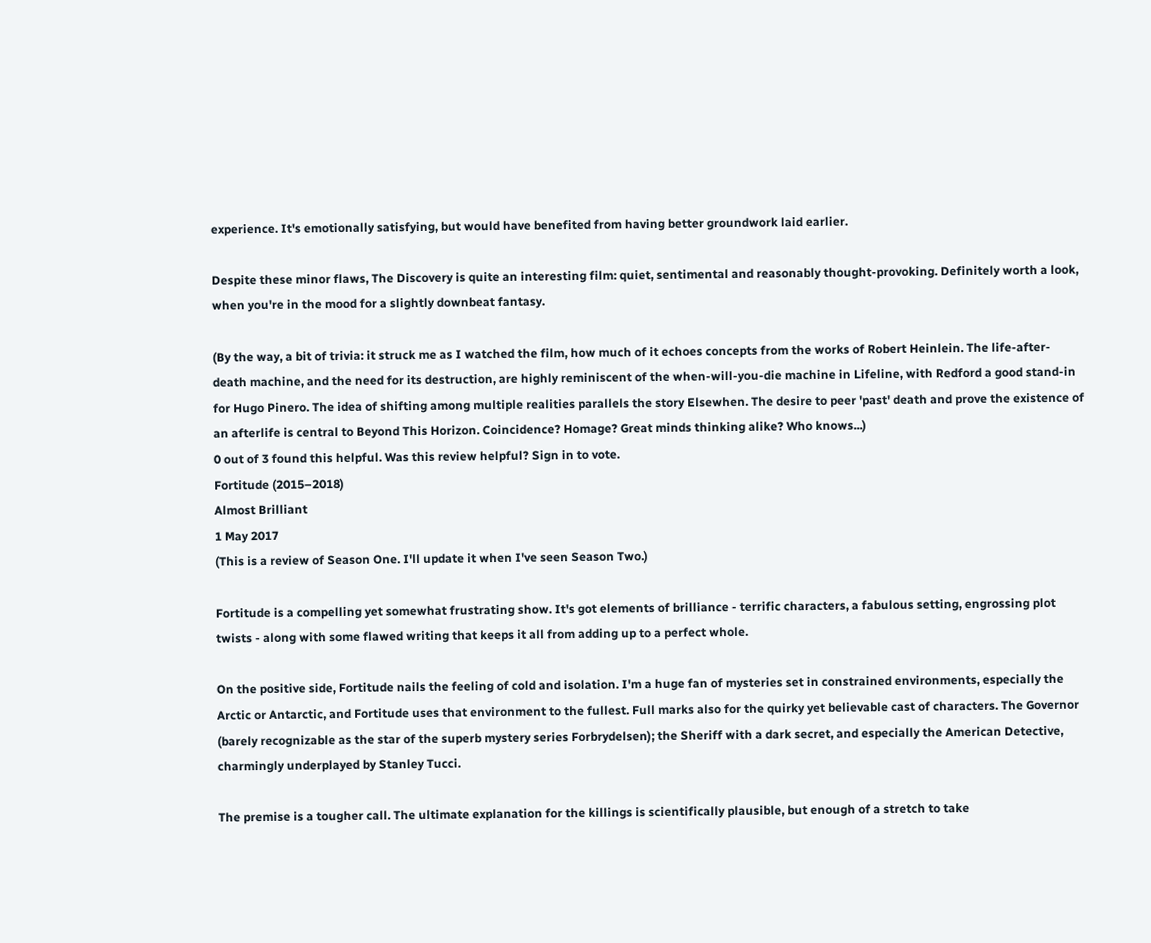experience. It's emotionally satisfying, but would have benefited from having better groundwork laid earlier.

Despite these minor flaws, The Discovery is quite an interesting film: quiet, sentimental and reasonably thought-provoking. Definitely worth a look, when you're in the mood for a slightly downbeat fantasy.

(By the way, a bit of trivia: it struck me as I watched the film, how much of it echoes concepts from the works of Robert Heinlein. The life-after-death machine, and the need for its destruction, are highly reminiscent of the when-will-you-die machine in Lifeline, with Redford a good stand-in for Hugo Pinero. The idea of shifting among multiple realities parallels the story Elsewhen. The desire to peer 'past' death and prove the existence of an afterlife is central to Beyond This Horizon. Coincidence? Homage? Great minds thinking alike? Who knows...)
0 out of 3 found this helpful. Was this review helpful? Sign in to vote.
Fortitude (2015–2018)
Almost Brilliant
1 May 2017
(This is a review of Season One. I'll update it when I've seen Season Two.)

Fortitude is a compelling yet somewhat frustrating show. It's got elements of brilliance - terrific characters, a fabulous setting, engrossing plot twists - along with some flawed writing that keeps it all from adding up to a perfect whole.

On the positive side, Fortitude nails the feeling of cold and isolation. I'm a huge fan of mysteries set in constrained environments, especially the Arctic or Antarctic, and Fortitude uses that environment to the fullest. Full marks also for the quirky yet believable cast of characters. The Governor (barely recognizable as the star of the superb mystery series Forbrydelsen); the Sheriff with a dark secret, and especially the American Detective, charmingly underplayed by Stanley Tucci.

The premise is a tougher call. The ultimate explanation for the killings is scientifically plausible, but enough of a stretch to take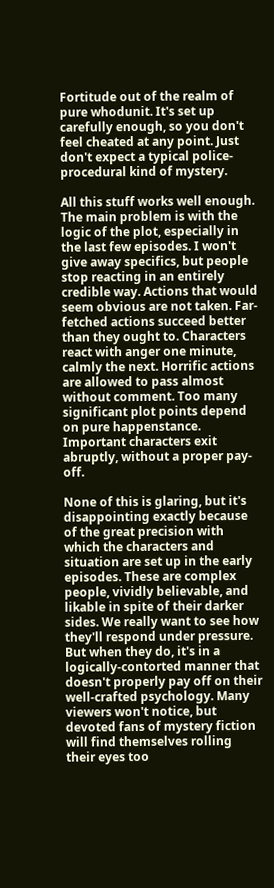Fortitude out of the realm of pure whodunit. It's set up carefully enough, so you don't feel cheated at any point. Just don't expect a typical police-procedural kind of mystery.

All this stuff works well enough. The main problem is with the logic of the plot, especially in the last few episodes. I won't give away specifics, but people stop reacting in an entirely credible way. Actions that would seem obvious are not taken. Far-fetched actions succeed better than they ought to. Characters react with anger one minute, calmly the next. Horrific actions are allowed to pass almost without comment. Too many significant plot points depend on pure happenstance. Important characters exit abruptly, without a proper pay-off.

None of this is glaring, but it's disappointing exactly because of the great precision with which the characters and situation are set up in the early episodes. These are complex people, vividly believable, and likable in spite of their darker sides. We really want to see how they'll respond under pressure. But when they do, it's in a logically-contorted manner that doesn't properly pay off on their well-crafted psychology. Many viewers won't notice, but devoted fans of mystery fiction will find themselves rolling their eyes too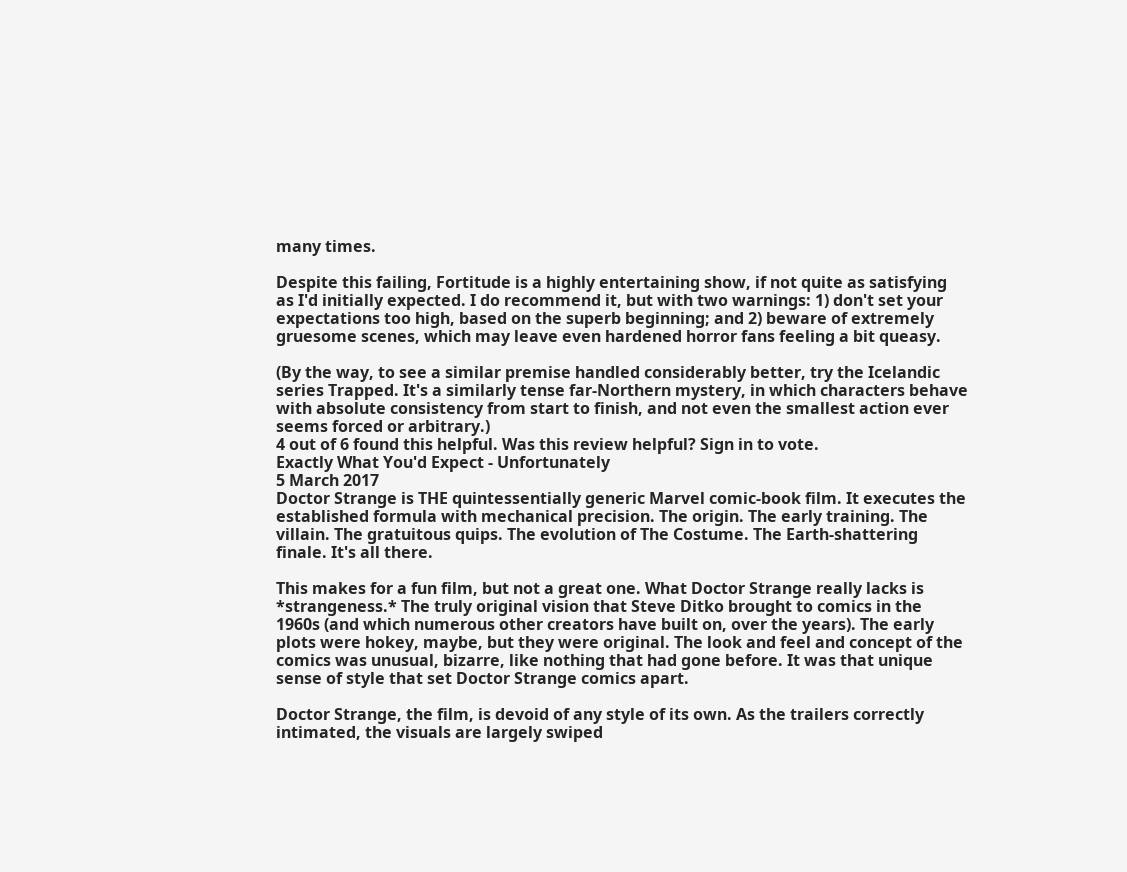many times.

Despite this failing, Fortitude is a highly entertaining show, if not quite as satisfying as I'd initially expected. I do recommend it, but with two warnings: 1) don't set your expectations too high, based on the superb beginning; and 2) beware of extremely gruesome scenes, which may leave even hardened horror fans feeling a bit queasy.

(By the way, to see a similar premise handled considerably better, try the Icelandic series Trapped. It's a similarly tense far-Northern mystery, in which characters behave with absolute consistency from start to finish, and not even the smallest action ever seems forced or arbitrary.)
4 out of 6 found this helpful. Was this review helpful? Sign in to vote.
Exactly What You'd Expect - Unfortunately
5 March 2017
Doctor Strange is THE quintessentially generic Marvel comic-book film. It executes the established formula with mechanical precision. The origin. The early training. The villain. The gratuitous quips. The evolution of The Costume. The Earth-shattering finale. It's all there.

This makes for a fun film, but not a great one. What Doctor Strange really lacks is *strangeness.* The truly original vision that Steve Ditko brought to comics in the 1960s (and which numerous other creators have built on, over the years). The early plots were hokey, maybe, but they were original. The look and feel and concept of the comics was unusual, bizarre, like nothing that had gone before. It was that unique sense of style that set Doctor Strange comics apart.

Doctor Strange, the film, is devoid of any style of its own. As the trailers correctly intimated, the visuals are largely swiped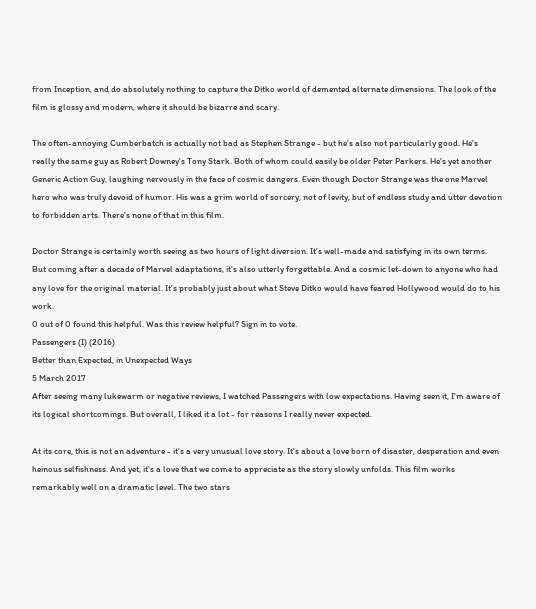from Inception, and do absolutely nothing to capture the Ditko world of demented alternate dimensions. The look of the film is glossy and modern, where it should be bizarre and scary.

The often-annoying Cumberbatch is actually not bad as Stephen Strange - but he's also not particularly good. He's really the same guy as Robert Downey's Tony Stark. Both of whom could easily be older Peter Parkers. He's yet another Generic Action Guy, laughing nervously in the face of cosmic dangers. Even though Doctor Strange was the one Marvel hero who was truly devoid of humor. His was a grim world of sorcery, not of levity, but of endless study and utter devotion to forbidden arts. There's none of that in this film.

Doctor Strange is certainly worth seeing as two hours of light diversion. It's well-made and satisfying in its own terms. But coming after a decade of Marvel adaptations, it's also utterly forgettable. And a cosmic let-down to anyone who had any love for the original material. It's probably just about what Steve Ditko would have feared Hollywood would do to his work.
0 out of 0 found this helpful. Was this review helpful? Sign in to vote.
Passengers (I) (2016)
Better than Expected, in Unexpected Ways
5 March 2017
After seeing many lukewarm or negative reviews, I watched Passengers with low expectations. Having seen it, I'm aware of its logical shortcomings. But overall, I liked it a lot - for reasons I really never expected.

At its core, this is not an adventure - it's a very unusual love story. It's about a love born of disaster, desperation and even heinous selfishness. And yet, it's a love that we come to appreciate as the story slowly unfolds. This film works remarkably well on a dramatic level. The two stars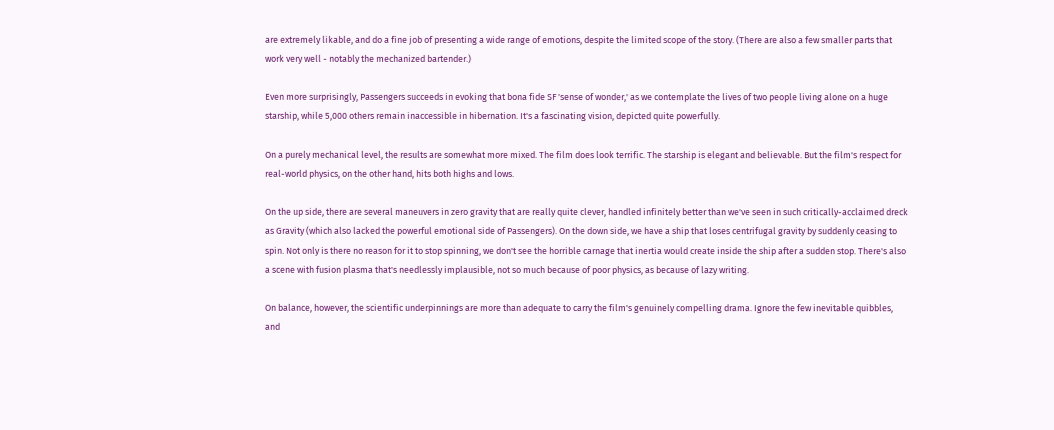are extremely likable, and do a fine job of presenting a wide range of emotions, despite the limited scope of the story. (There are also a few smaller parts that work very well - notably the mechanized bartender.)

Even more surprisingly, Passengers succeeds in evoking that bona fide SF 'sense of wonder,' as we contemplate the lives of two people living alone on a huge starship, while 5,000 others remain inaccessible in hibernation. It's a fascinating vision, depicted quite powerfully.

On a purely mechanical level, the results are somewhat more mixed. The film does look terrific. The starship is elegant and believable. But the film's respect for real-world physics, on the other hand, hits both highs and lows.

On the up side, there are several maneuvers in zero gravity that are really quite clever, handled infinitely better than we've seen in such critically-acclaimed dreck as Gravity (which also lacked the powerful emotional side of Passengers). On the down side, we have a ship that loses centrifugal gravity by suddenly ceasing to spin. Not only is there no reason for it to stop spinning, we don't see the horrible carnage that inertia would create inside the ship after a sudden stop. There's also a scene with fusion plasma that's needlessly implausible, not so much because of poor physics, as because of lazy writing.

On balance, however, the scientific underpinnings are more than adequate to carry the film's genuinely compelling drama. Ignore the few inevitable quibbles, and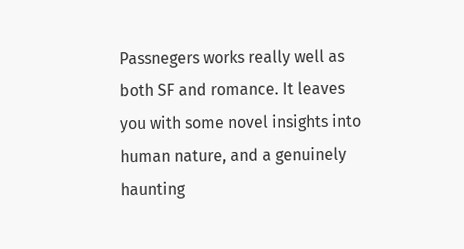Passnegers works really well as both SF and romance. It leaves you with some novel insights into human nature, and a genuinely haunting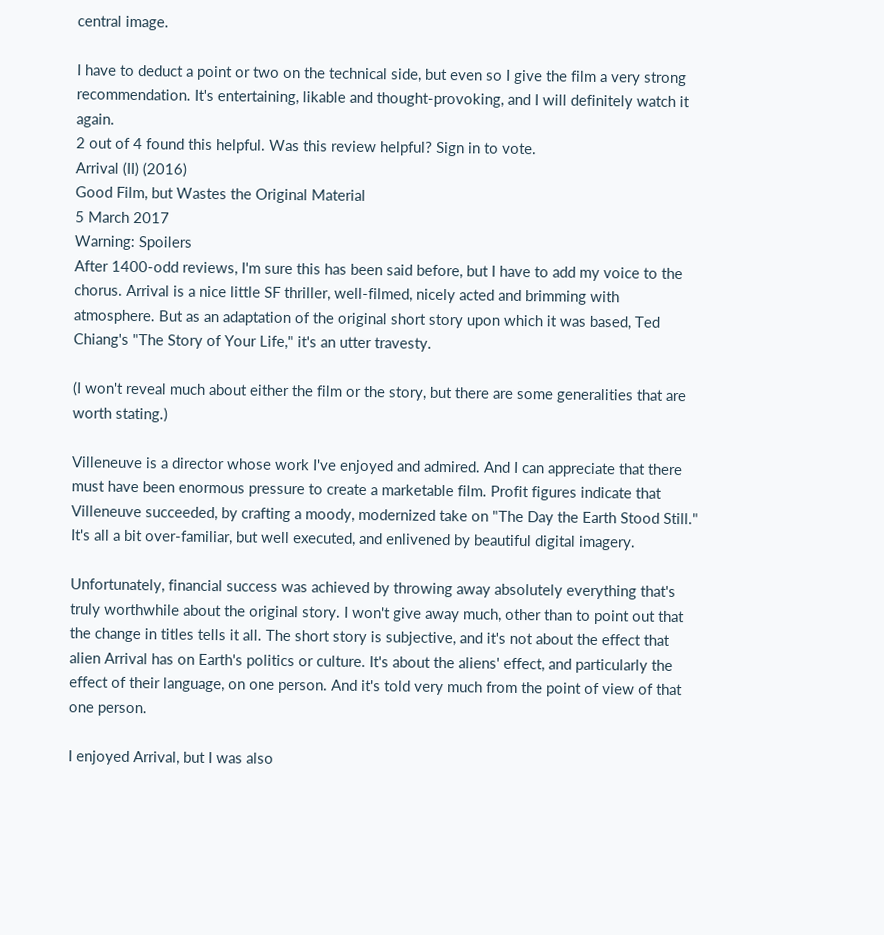central image.

I have to deduct a point or two on the technical side, but even so I give the film a very strong recommendation. It's entertaining, likable and thought-provoking, and I will definitely watch it again.
2 out of 4 found this helpful. Was this review helpful? Sign in to vote.
Arrival (II) (2016)
Good Film, but Wastes the Original Material
5 March 2017
Warning: Spoilers
After 1400-odd reviews, I'm sure this has been said before, but I have to add my voice to the chorus. Arrival is a nice little SF thriller, well-filmed, nicely acted and brimming with atmosphere. But as an adaptation of the original short story upon which it was based, Ted Chiang's "The Story of Your Life," it's an utter travesty.

(I won't reveal much about either the film or the story, but there are some generalities that are worth stating.)

Villeneuve is a director whose work I've enjoyed and admired. And I can appreciate that there must have been enormous pressure to create a marketable film. Profit figures indicate that Villeneuve succeeded, by crafting a moody, modernized take on "The Day the Earth Stood Still." It's all a bit over-familiar, but well executed, and enlivened by beautiful digital imagery.

Unfortunately, financial success was achieved by throwing away absolutely everything that's truly worthwhile about the original story. I won't give away much, other than to point out that the change in titles tells it all. The short story is subjective, and it's not about the effect that alien Arrival has on Earth's politics or culture. It's about the aliens' effect, and particularly the effect of their language, on one person. And it's told very much from the point of view of that one person.

I enjoyed Arrival, but I was also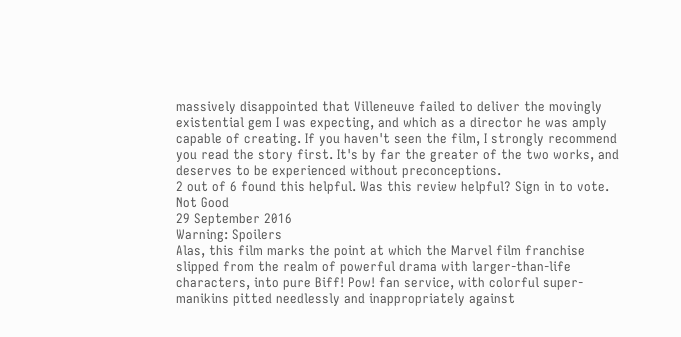massively disappointed that Villeneuve failed to deliver the movingly existential gem I was expecting, and which as a director he was amply capable of creating. If you haven't seen the film, I strongly recommend you read the story first. It's by far the greater of the two works, and deserves to be experienced without preconceptions.
2 out of 6 found this helpful. Was this review helpful? Sign in to vote.
Not Good
29 September 2016
Warning: Spoilers
Alas, this film marks the point at which the Marvel film franchise slipped from the realm of powerful drama with larger-than-life characters, into pure Biff! Pow! fan service, with colorful super-manikins pitted needlessly and inappropriately against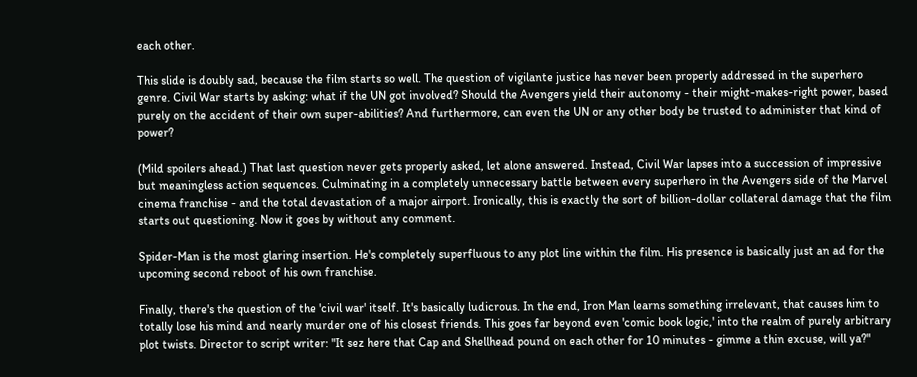each other.

This slide is doubly sad, because the film starts so well. The question of vigilante justice has never been properly addressed in the superhero genre. Civil War starts by asking: what if the UN got involved? Should the Avengers yield their autonomy - their might-makes-right power, based purely on the accident of their own super-abilities? And furthermore, can even the UN or any other body be trusted to administer that kind of power?

(Mild spoilers ahead.) That last question never gets properly asked, let alone answered. Instead, Civil War lapses into a succession of impressive but meaningless action sequences. Culminating in a completely unnecessary battle between every superhero in the Avengers side of the Marvel cinema franchise - and the total devastation of a major airport. Ironically, this is exactly the sort of billion-dollar collateral damage that the film starts out questioning. Now it goes by without any comment.

Spider-Man is the most glaring insertion. He's completely superfluous to any plot line within the film. His presence is basically just an ad for the upcoming second reboot of his own franchise.

Finally, there's the question of the 'civil war' itself. It's basically ludicrous. In the end, Iron Man learns something irrelevant, that causes him to totally lose his mind and nearly murder one of his closest friends. This goes far beyond even 'comic book logic,' into the realm of purely arbitrary plot twists. Director to script writer: "It sez here that Cap and Shellhead pound on each other for 10 minutes - gimme a thin excuse, will ya?"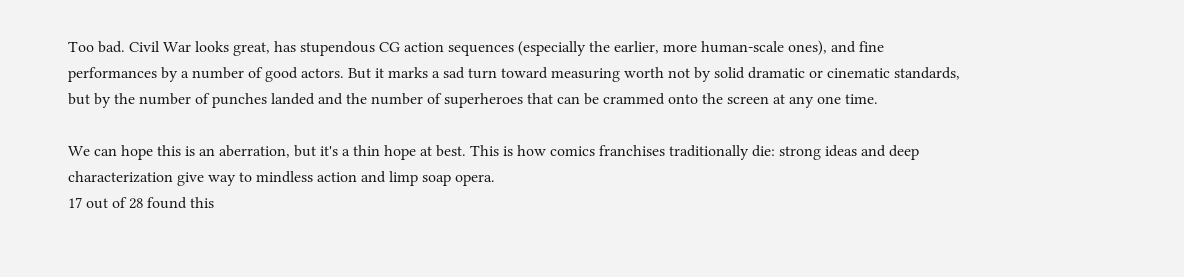Too bad. Civil War looks great, has stupendous CG action sequences (especially the earlier, more human-scale ones), and fine performances by a number of good actors. But it marks a sad turn toward measuring worth not by solid dramatic or cinematic standards, but by the number of punches landed and the number of superheroes that can be crammed onto the screen at any one time.

We can hope this is an aberration, but it's a thin hope at best. This is how comics franchises traditionally die: strong ideas and deep characterization give way to mindless action and limp soap opera.
17 out of 28 found this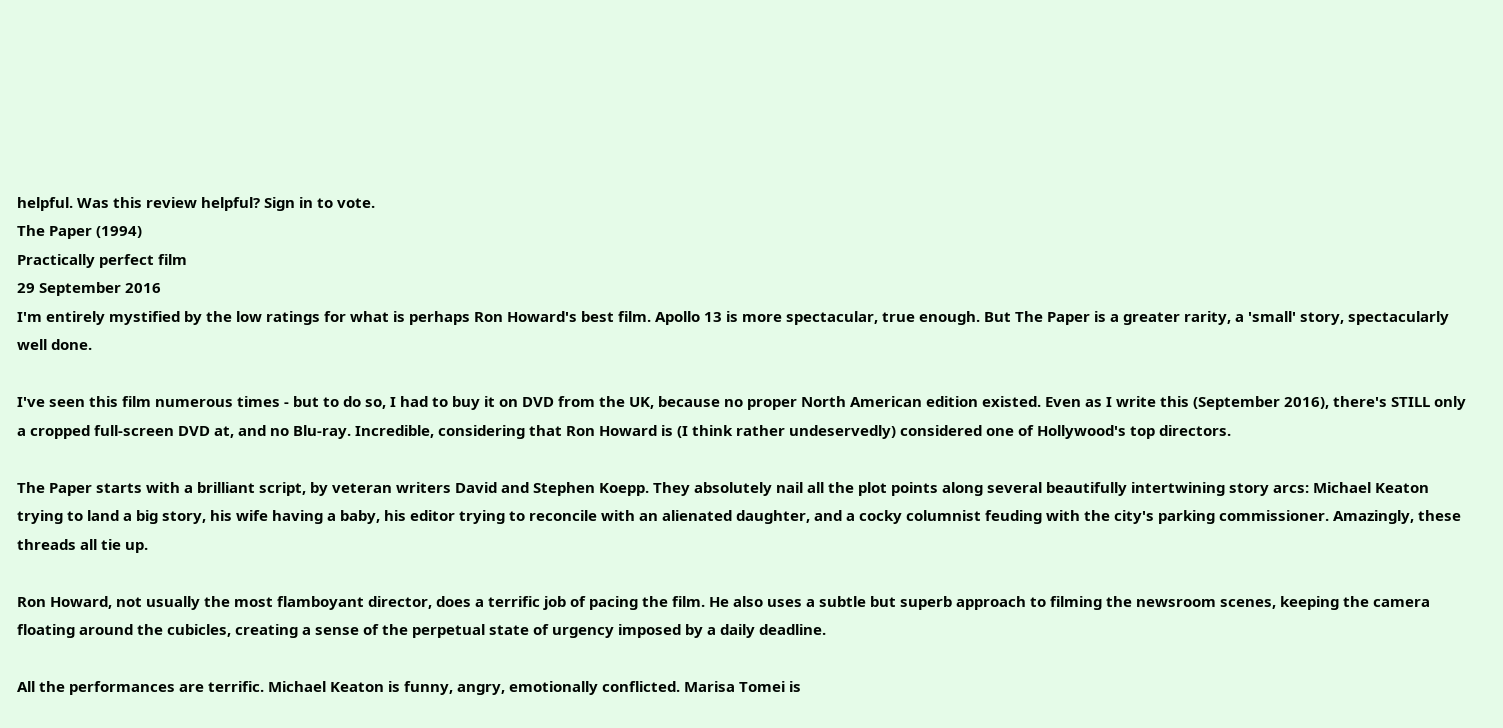helpful. Was this review helpful? Sign in to vote.
The Paper (1994)
Practically perfect film
29 September 2016
I'm entirely mystified by the low ratings for what is perhaps Ron Howard's best film. Apollo 13 is more spectacular, true enough. But The Paper is a greater rarity, a 'small' story, spectacularly well done.

I've seen this film numerous times - but to do so, I had to buy it on DVD from the UK, because no proper North American edition existed. Even as I write this (September 2016), there's STILL only a cropped full-screen DVD at, and no Blu-ray. Incredible, considering that Ron Howard is (I think rather undeservedly) considered one of Hollywood's top directors.

The Paper starts with a brilliant script, by veteran writers David and Stephen Koepp. They absolutely nail all the plot points along several beautifully intertwining story arcs: Michael Keaton trying to land a big story, his wife having a baby, his editor trying to reconcile with an alienated daughter, and a cocky columnist feuding with the city's parking commissioner. Amazingly, these threads all tie up.

Ron Howard, not usually the most flamboyant director, does a terrific job of pacing the film. He also uses a subtle but superb approach to filming the newsroom scenes, keeping the camera floating around the cubicles, creating a sense of the perpetual state of urgency imposed by a daily deadline.

All the performances are terrific. Michael Keaton is funny, angry, emotionally conflicted. Marisa Tomei is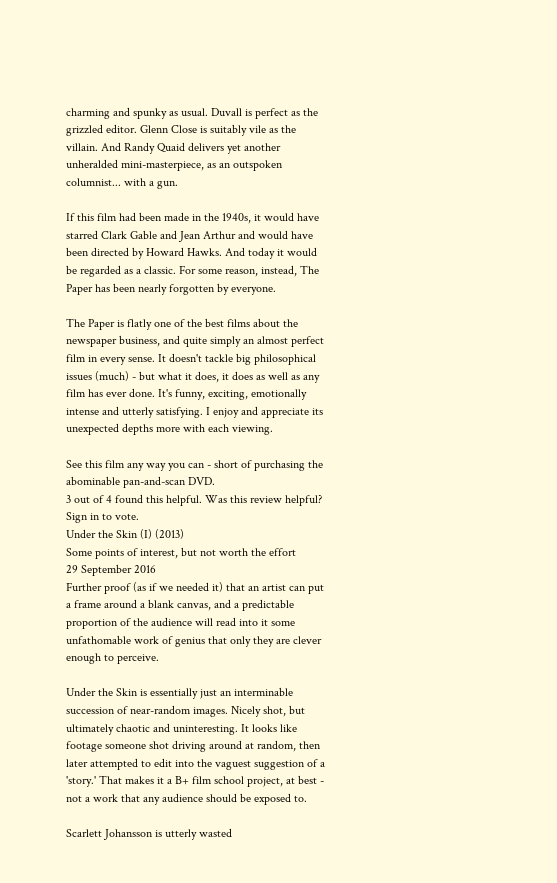charming and spunky as usual. Duvall is perfect as the grizzled editor. Glenn Close is suitably vile as the villain. And Randy Quaid delivers yet another unheralded mini-masterpiece, as an outspoken columnist... with a gun.

If this film had been made in the 1940s, it would have starred Clark Gable and Jean Arthur and would have been directed by Howard Hawks. And today it would be regarded as a classic. For some reason, instead, The Paper has been nearly forgotten by everyone.

The Paper is flatly one of the best films about the newspaper business, and quite simply an almost perfect film in every sense. It doesn't tackle big philosophical issues (much) - but what it does, it does as well as any film has ever done. It's funny, exciting, emotionally intense and utterly satisfying. I enjoy and appreciate its unexpected depths more with each viewing.

See this film any way you can - short of purchasing the abominable pan-and-scan DVD.
3 out of 4 found this helpful. Was this review helpful? Sign in to vote.
Under the Skin (I) (2013)
Some points of interest, but not worth the effort
29 September 2016
Further proof (as if we needed it) that an artist can put a frame around a blank canvas, and a predictable proportion of the audience will read into it some unfathomable work of genius that only they are clever enough to perceive.

Under the Skin is essentially just an interminable succession of near-random images. Nicely shot, but ultimately chaotic and uninteresting. It looks like footage someone shot driving around at random, then later attempted to edit into the vaguest suggestion of a 'story.' That makes it a B+ film school project, at best - not a work that any audience should be exposed to.

Scarlett Johansson is utterly wasted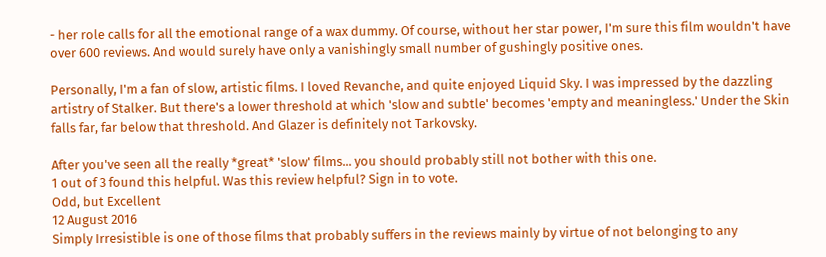- her role calls for all the emotional range of a wax dummy. Of course, without her star power, I'm sure this film wouldn't have over 600 reviews. And would surely have only a vanishingly small number of gushingly positive ones.

Personally, I'm a fan of slow, artistic films. I loved Revanche, and quite enjoyed Liquid Sky. I was impressed by the dazzling artistry of Stalker. But there's a lower threshold at which 'slow and subtle' becomes 'empty and meaningless.' Under the Skin falls far, far below that threshold. And Glazer is definitely not Tarkovsky.

After you've seen all the really *great* 'slow' films... you should probably still not bother with this one.
1 out of 3 found this helpful. Was this review helpful? Sign in to vote.
Odd, but Excellent
12 August 2016
Simply Irresistible is one of those films that probably suffers in the reviews mainly by virtue of not belonging to any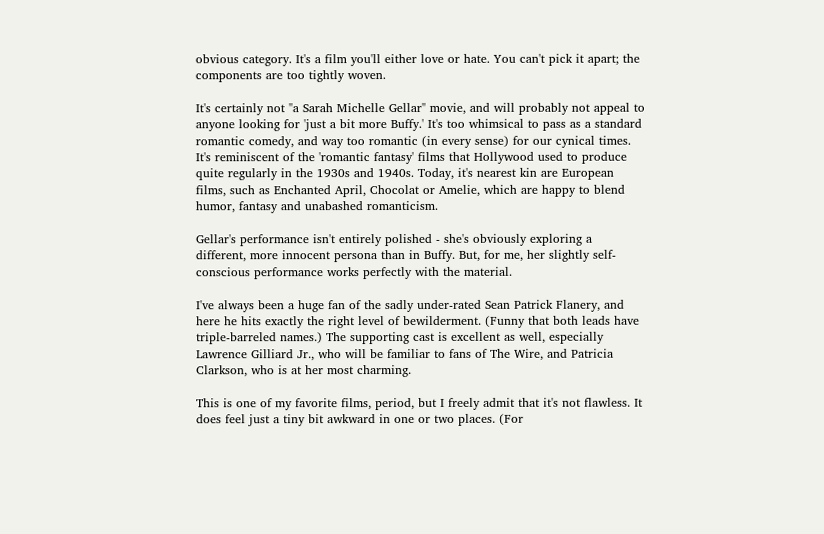obvious category. It's a film you'll either love or hate. You can't pick it apart; the components are too tightly woven.

It's certainly not "a Sarah Michelle Gellar" movie, and will probably not appeal to anyone looking for 'just a bit more Buffy.' It's too whimsical to pass as a standard romantic comedy, and way too romantic (in every sense) for our cynical times. It's reminiscent of the 'romantic fantasy' films that Hollywood used to produce quite regularly in the 1930s and 1940s. Today, it's nearest kin are European films, such as Enchanted April, Chocolat or Amelie, which are happy to blend humor, fantasy and unabashed romanticism.

Gellar's performance isn't entirely polished - she's obviously exploring a different, more innocent persona than in Buffy. But, for me, her slightly self-conscious performance works perfectly with the material.

I've always been a huge fan of the sadly under-rated Sean Patrick Flanery, and here he hits exactly the right level of bewilderment. (Funny that both leads have triple-barreled names.) The supporting cast is excellent as well, especially Lawrence Gilliard Jr., who will be familiar to fans of The Wire, and Patricia Clarkson, who is at her most charming.

This is one of my favorite films, period, but I freely admit that it's not flawless. It does feel just a tiny bit awkward in one or two places. (For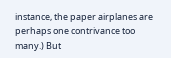instance, the paper airplanes are perhaps one contrivance too many.) But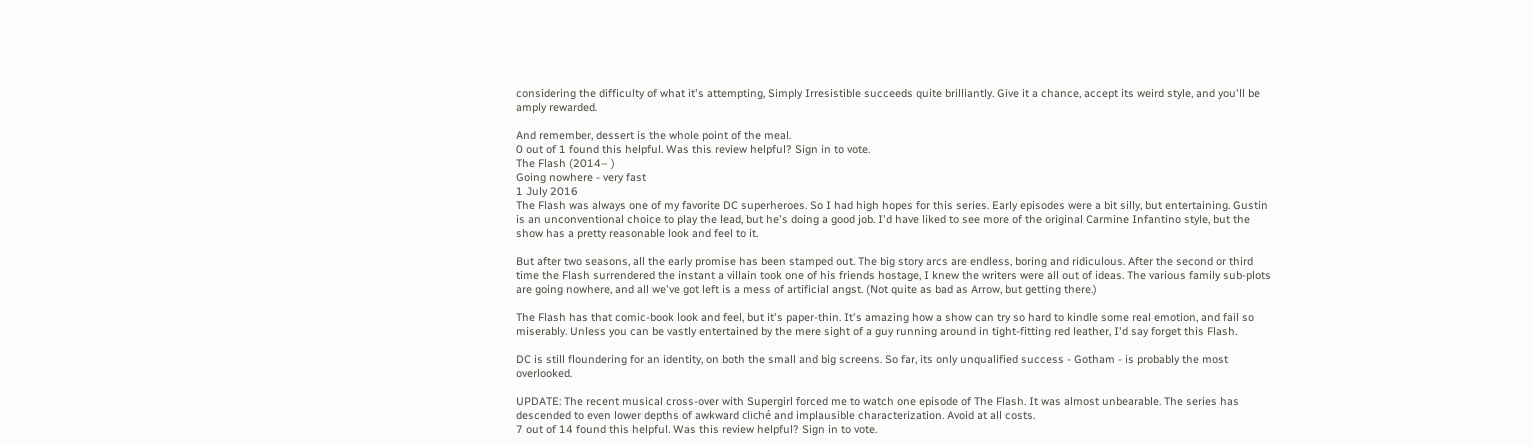considering the difficulty of what it's attempting, Simply Irresistible succeeds quite brilliantly. Give it a chance, accept its weird style, and you'll be amply rewarded.

And remember, dessert is the whole point of the meal.
0 out of 1 found this helpful. Was this review helpful? Sign in to vote.
The Flash (2014– )
Going nowhere - very fast
1 July 2016
The Flash was always one of my favorite DC superheroes. So I had high hopes for this series. Early episodes were a bit silly, but entertaining. Gustin is an unconventional choice to play the lead, but he's doing a good job. I'd have liked to see more of the original Carmine Infantino style, but the show has a pretty reasonable look and feel to it.

But after two seasons, all the early promise has been stamped out. The big story arcs are endless, boring and ridiculous. After the second or third time the Flash surrendered the instant a villain took one of his friends hostage, I knew the writers were all out of ideas. The various family sub-plots are going nowhere, and all we've got left is a mess of artificial angst. (Not quite as bad as Arrow, but getting there.)

The Flash has that comic-book look and feel, but it's paper-thin. It's amazing how a show can try so hard to kindle some real emotion, and fail so miserably. Unless you can be vastly entertained by the mere sight of a guy running around in tight-fitting red leather, I'd say forget this Flash.

DC is still floundering for an identity, on both the small and big screens. So far, its only unqualified success - Gotham - is probably the most overlooked.

UPDATE: The recent musical cross-over with Supergirl forced me to watch one episode of The Flash. It was almost unbearable. The series has descended to even lower depths of awkward cliché and implausible characterization. Avoid at all costs.
7 out of 14 found this helpful. Was this review helpful? Sign in to vote.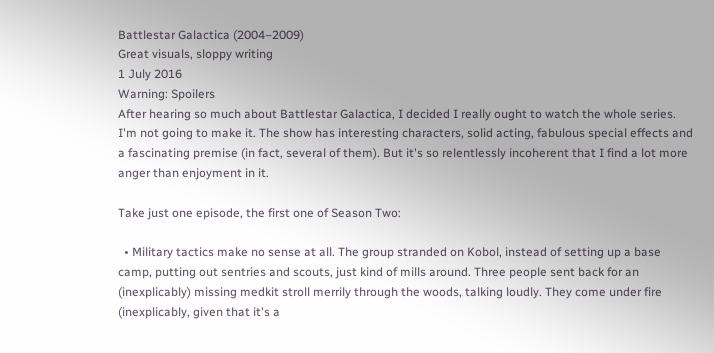Battlestar Galactica (2004–2009)
Great visuals, sloppy writing
1 July 2016
Warning: Spoilers
After hearing so much about Battlestar Galactica, I decided I really ought to watch the whole series. I'm not going to make it. The show has interesting characters, solid acting, fabulous special effects and a fascinating premise (in fact, several of them). But it's so relentlessly incoherent that I find a lot more anger than enjoyment in it.

Take just one episode, the first one of Season Two:

  • Military tactics make no sense at all. The group stranded on Kobol, instead of setting up a base camp, putting out sentries and scouts, just kind of mills around. Three people sent back for an (inexplicably) missing medkit stroll merrily through the woods, talking loudly. They come under fire (inexplicably, given that it's a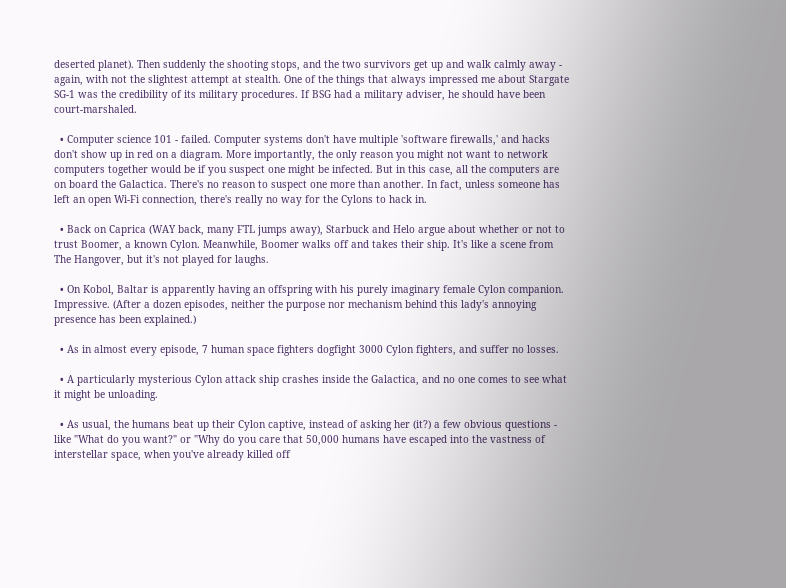deserted planet). Then suddenly the shooting stops, and the two survivors get up and walk calmly away - again, with not the slightest attempt at stealth. One of the things that always impressed me about Stargate SG-1 was the credibility of its military procedures. If BSG had a military adviser, he should have been court-marshaled.

  • Computer science 101 - failed. Computer systems don't have multiple 'software firewalls,' and hacks don't show up in red on a diagram. More importantly, the only reason you might not want to network computers together would be if you suspect one might be infected. But in this case, all the computers are on board the Galactica. There's no reason to suspect one more than another. In fact, unless someone has left an open Wi-Fi connection, there's really no way for the Cylons to hack in.

  • Back on Caprica (WAY back, many FTL jumps away), Starbuck and Helo argue about whether or not to trust Boomer, a known Cylon. Meanwhile, Boomer walks off and takes their ship. It's like a scene from The Hangover, but it's not played for laughs.

  • On Kobol, Baltar is apparently having an offspring with his purely imaginary female Cylon companion. Impressive. (After a dozen episodes, neither the purpose nor mechanism behind this lady's annoying presence has been explained.)

  • As in almost every episode, 7 human space fighters dogfight 3000 Cylon fighters, and suffer no losses.

  • A particularly mysterious Cylon attack ship crashes inside the Galactica, and no one comes to see what it might be unloading.

  • As usual, the humans beat up their Cylon captive, instead of asking her (it?) a few obvious questions - like "What do you want?" or "Why do you care that 50,000 humans have escaped into the vastness of interstellar space, when you've already killed off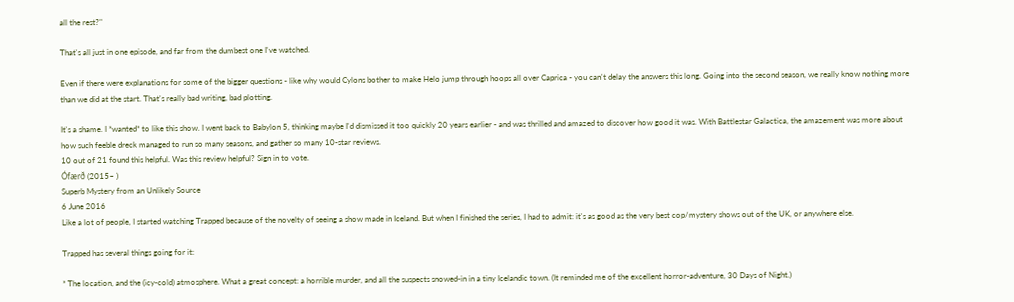all the rest?"

That's all just in one episode, and far from the dumbest one I've watched.

Even if there were explanations for some of the bigger questions - like why would Cylons bother to make Helo jump through hoops all over Caprica - you can't delay the answers this long. Going into the second season, we really know nothing more than we did at the start. That's really bad writing, bad plotting.

It's a shame. I *wanted* to like this show. I went back to Babylon 5, thinking maybe I'd dismissed it too quickly 20 years earlier - and was thrilled and amazed to discover how good it was. With Battlestar Galactica, the amazement was more about how such feeble dreck managed to run so many seasons, and gather so many 10-star reviews.
10 out of 21 found this helpful. Was this review helpful? Sign in to vote.
Ófærð (2015– )
Superb Mystery from an Unlikely Source
6 June 2016
Like a lot of people, I started watching Trapped because of the novelty of seeing a show made in Iceland. But when I finished the series, I had to admit: it's as good as the very best cop/mystery shows out of the UK, or anywhere else.

Trapped has several things going for it:

* The location, and the (icy-cold) atmosphere. What a great concept: a horrible murder, and all the suspects snowed-in in a tiny Icelandic town. (It reminded me of the excellent horror-adventure, 30 Days of Night.)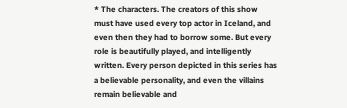* The characters. The creators of this show must have used every top actor in Iceland, and even then they had to borrow some. But every role is beautifully played, and intelligently written. Every person depicted in this series has a believable personality, and even the villains remain believable and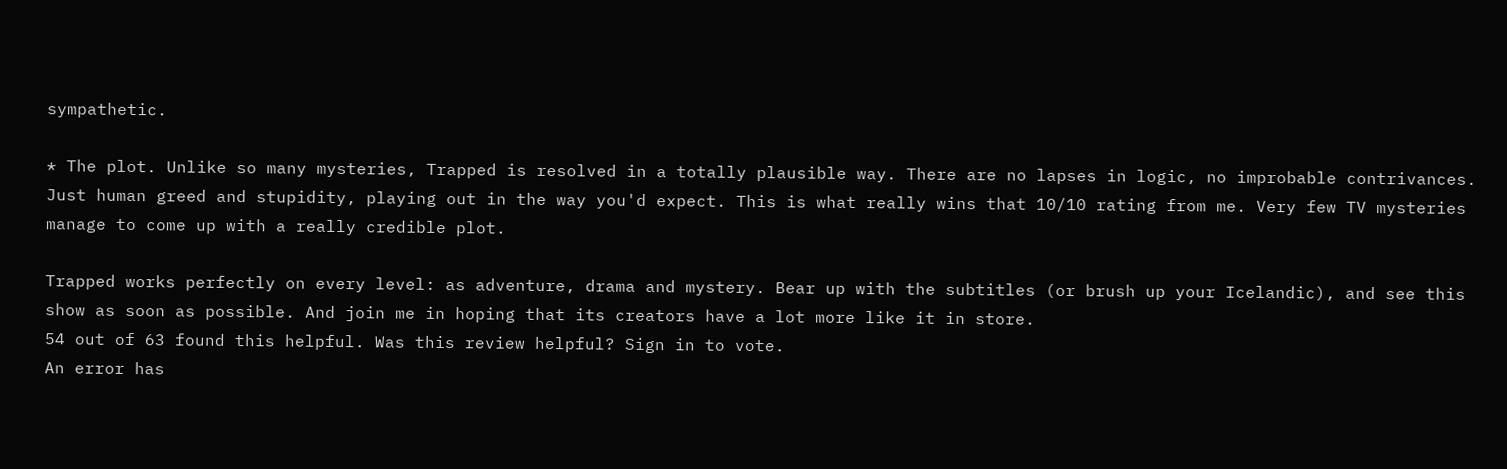sympathetic.

* The plot. Unlike so many mysteries, Trapped is resolved in a totally plausible way. There are no lapses in logic, no improbable contrivances. Just human greed and stupidity, playing out in the way you'd expect. This is what really wins that 10/10 rating from me. Very few TV mysteries manage to come up with a really credible plot.

Trapped works perfectly on every level: as adventure, drama and mystery. Bear up with the subtitles (or brush up your Icelandic), and see this show as soon as possible. And join me in hoping that its creators have a lot more like it in store.
54 out of 63 found this helpful. Was this review helpful? Sign in to vote.
An error has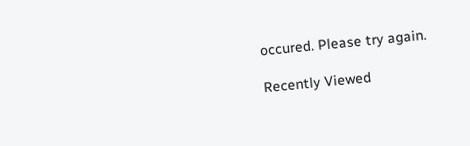occured. Please try again.

Recently Viewed